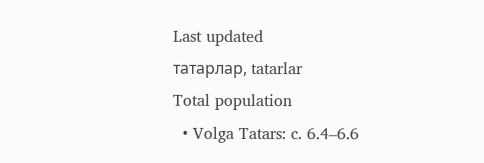Last updated
татарлар, tatarlar
Total population
  • Volga Tatars: c. 6.4–6.6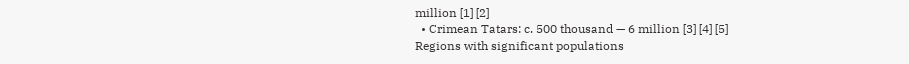million [1] [2]
  • Crimean Tatars: c. 500 thousand — 6 million [3] [4] [5]
Regions with significant populations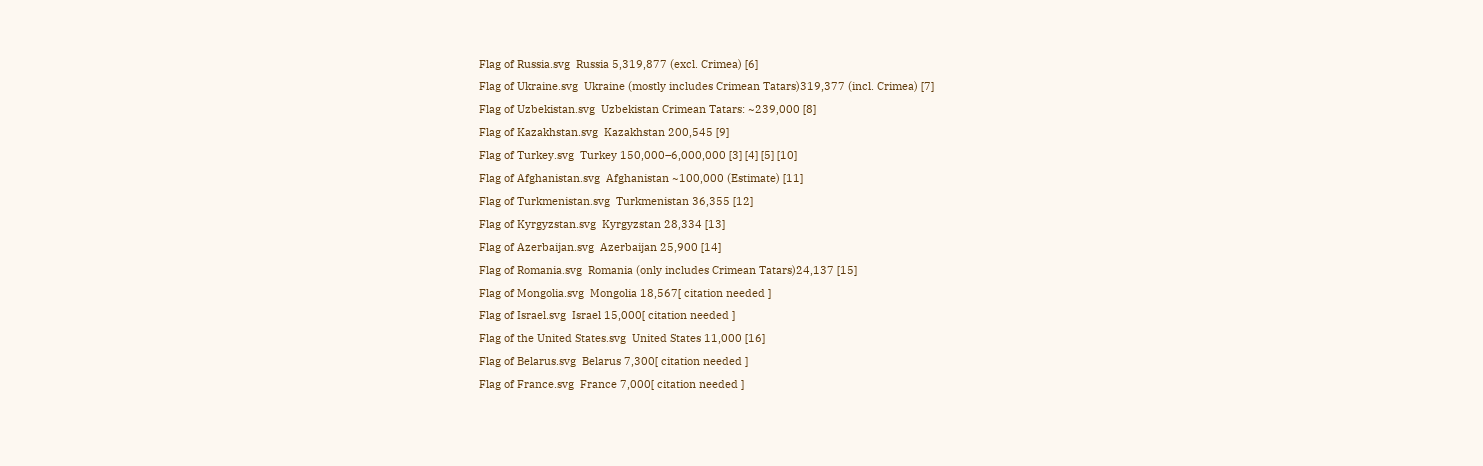Flag of Russia.svg  Russia 5,319,877 (excl. Crimea) [6]
Flag of Ukraine.svg  Ukraine (mostly includes Crimean Tatars)319,377 (incl. Crimea) [7]
Flag of Uzbekistan.svg  Uzbekistan Crimean Tatars: ~239,000 [8]
Flag of Kazakhstan.svg  Kazakhstan 200,545 [9]
Flag of Turkey.svg  Turkey 150,000–6,000,000 [3] [4] [5] [10]
Flag of Afghanistan.svg  Afghanistan ~100,000 (Estimate) [11]
Flag of Turkmenistan.svg  Turkmenistan 36,355 [12]
Flag of Kyrgyzstan.svg  Kyrgyzstan 28,334 [13]
Flag of Azerbaijan.svg  Azerbaijan 25,900 [14]
Flag of Romania.svg  Romania (only includes Crimean Tatars)24,137 [15]
Flag of Mongolia.svg  Mongolia 18,567[ citation needed ]
Flag of Israel.svg  Israel 15,000[ citation needed ]
Flag of the United States.svg  United States 11,000 [16]
Flag of Belarus.svg  Belarus 7,300[ citation needed ]
Flag of France.svg  France 7,000[ citation needed ]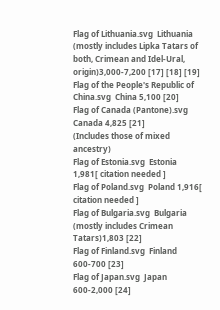Flag of Lithuania.svg  Lithuania (mostly includes Lipka Tatars of both, Crimean and Idel-Ural, origin)3,000-7,200 [17] [18] [19]
Flag of the People's Republic of China.svg  China 5,100 [20]
Flag of Canada (Pantone).svg  Canada 4,825 [21]
(Includes those of mixed ancestry)
Flag of Estonia.svg  Estonia 1,981[ citation needed ]
Flag of Poland.svg  Poland 1,916[ citation needed ]
Flag of Bulgaria.svg  Bulgaria (mostly includes Crimean Tatars)1,803 [22]
Flag of Finland.svg  Finland 600-700 [23]
Flag of Japan.svg  Japan 600-2,000 [24]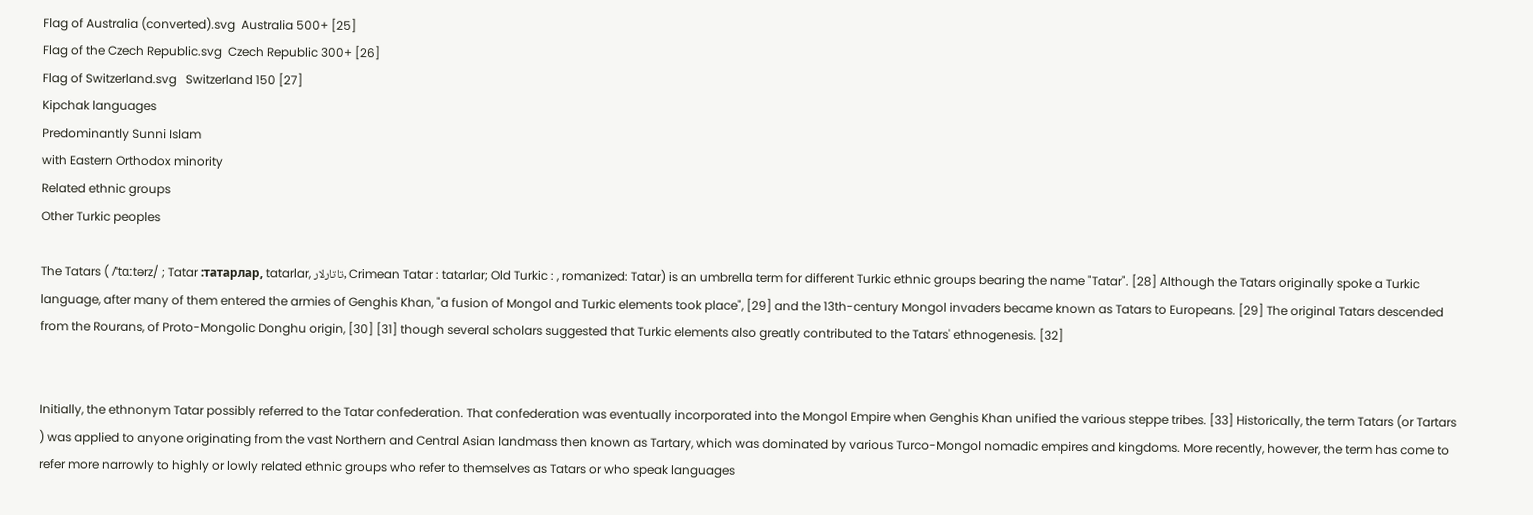Flag of Australia (converted).svg  Australia 500+ [25]
Flag of the Czech Republic.svg  Czech Republic 300+ [26]
Flag of Switzerland.svg   Switzerland 150 [27]
Kipchak languages
Predominantly Sunni Islam
with Eastern Orthodox minority
Related ethnic groups
Other Turkic peoples

The Tatars ( /ˈtɑːtərz/ ; Tatar :татарлар, tatarlar, تاتارلار, Crimean Tatar : tatarlar; Old Turkic : , romanized: Tatar) is an umbrella term for different Turkic ethnic groups bearing the name "Tatar". [28] Although the Tatars originally spoke a Turkic language, after many of them entered the armies of Genghis Khan, "a fusion of Mongol and Turkic elements took place", [29] and the 13th-century Mongol invaders became known as Tatars to Europeans. [29] The original Tatars descended from the Rourans, of Proto-Mongolic Donghu origin, [30] [31] though several scholars suggested that Turkic elements also greatly contributed to the Tatars' ethnogenesis. [32]


Initially, the ethnonym Tatar possibly referred to the Tatar confederation. That confederation was eventually incorporated into the Mongol Empire when Genghis Khan unified the various steppe tribes. [33] Historically, the term Tatars (or Tartars ) was applied to anyone originating from the vast Northern and Central Asian landmass then known as Tartary, which was dominated by various Turco-Mongol nomadic empires and kingdoms. More recently, however, the term has come to refer more narrowly to highly or lowly related ethnic groups who refer to themselves as Tatars or who speak languages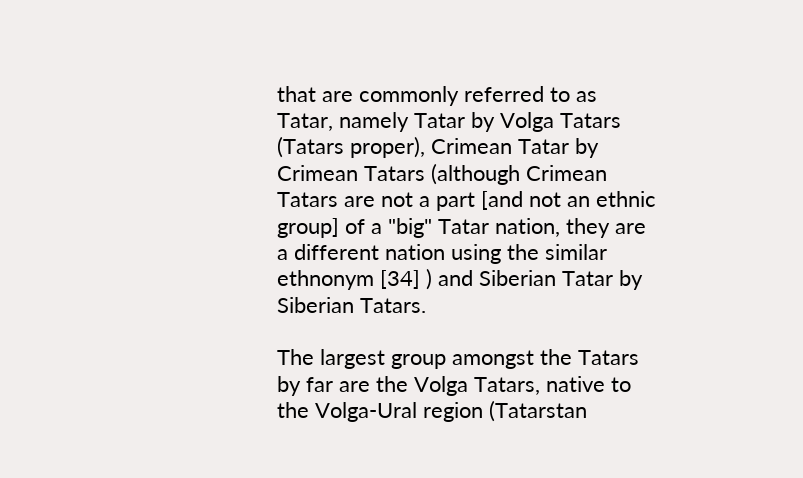that are commonly referred to as Tatar, namely Tatar by Volga Tatars (Tatars proper), Crimean Tatar by Crimean Tatars (although Crimean Tatars are not a part [and not an ethnic group] of a "big" Tatar nation, they are a different nation using the similar ethnonym [34] ) and Siberian Tatar by Siberian Tatars.

The largest group amongst the Tatars by far are the Volga Tatars, native to the Volga-Ural region (Tatarstan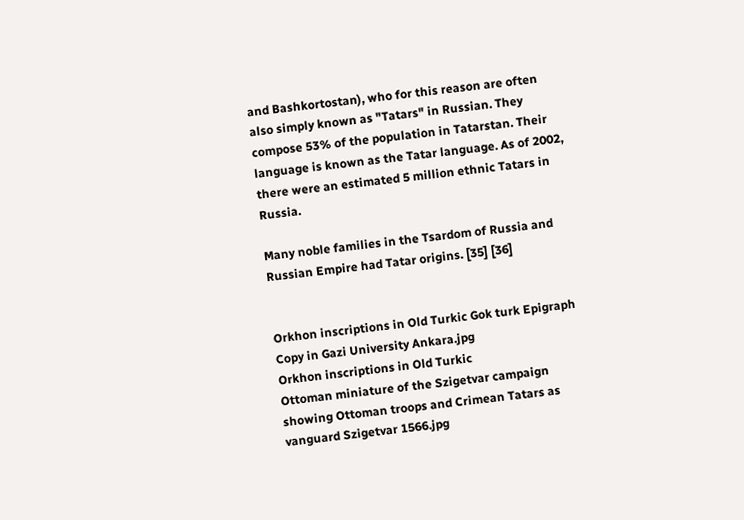and Bashkortostan), who for this reason are often also simply known as "Tatars" in Russian. They compose 53% of the population in Tatarstan. Their language is known as the Tatar language. As of 2002, there were an estimated 5 million ethnic Tatars in Russia.

Many noble families in the Tsardom of Russia and Russian Empire had Tatar origins. [35] [36]


Orkhon inscriptions in Old Turkic Gok turk Epigraph Copy in Gazi University Ankara.jpg
Orkhon inscriptions in Old Turkic
Ottoman miniature of the Szigetvar campaign showing Ottoman troops and Crimean Tatars as vanguard Szigetvar 1566.jpg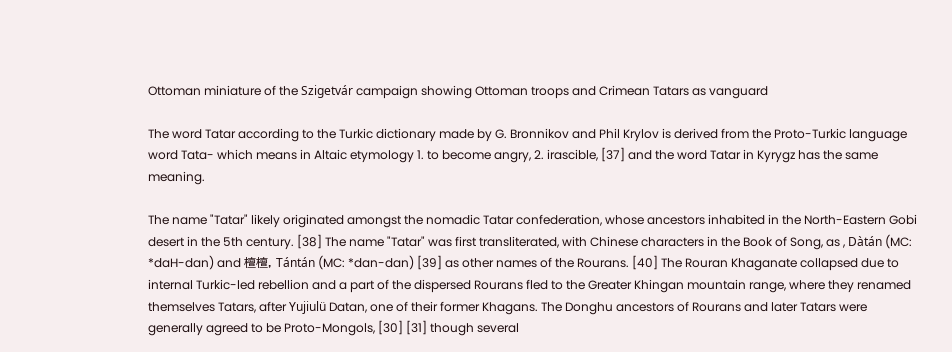Ottoman miniature of the Szigetvár campaign showing Ottoman troops and Crimean Tatars as vanguard

The word Tatar according to the Turkic dictionary made by G. Bronnikov and Phil Krylov is derived from the Proto-Turkic language word Tata- which means in Altaic etymology 1. to become angry, 2. irascible, [37] and the word Tatar in Kyrygz has the same meaning.

The name "Tatar" likely originated amongst the nomadic Tatar confederation, whose ancestors inhabited in the North-Eastern Gobi desert in the 5th century. [38] The name "Tatar" was first transliterated, with Chinese characters in the Book of Song, as , Dàtán (MC: *daH-dan) and 檀檀, Tántán (MC: *dan-dan) [39] as other names of the Rourans. [40] The Rouran Khaganate collapsed due to internal Turkic-led rebellion and a part of the dispersed Rourans fled to the Greater Khingan mountain range, where they renamed themselves Tatars, after Yujiulü Datan, one of their former Khagans. The Donghu ancestors of Rourans and later Tatars were generally agreed to be Proto-Mongols, [30] [31] though several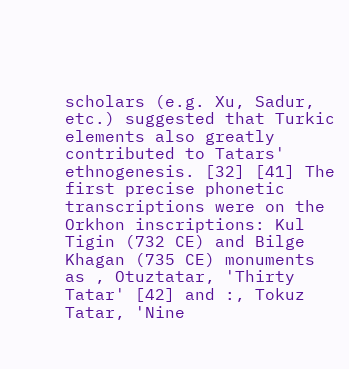scholars (e.g. Xu, Sadur, etc.) suggested that Turkic elements also greatly contributed to Tatars' ethnogenesis. [32] [41] The first precise phonetic transcriptions were on the Orkhon inscriptions: Kul Tigin (732 CE) and Bilge Khagan (735 CE) monuments as , Otuztatar, 'Thirty Tatar' [42] and :, Tokuz Tatar, 'Nine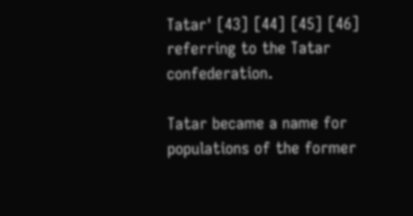Tatar' [43] [44] [45] [46] referring to the Tatar confederation.

Tatar became a name for populations of the former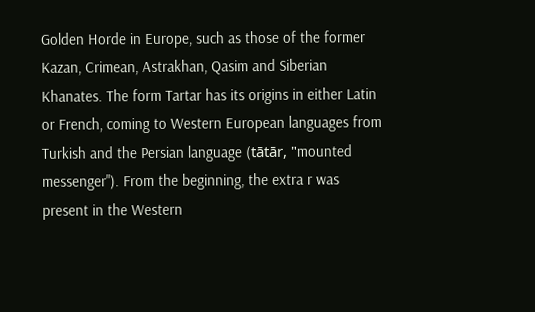Golden Horde in Europe, such as those of the former Kazan, Crimean, Astrakhan, Qasim and Siberian Khanates. The form Tartar has its origins in either Latin or French, coming to Western European languages from Turkish and the Persian language (tātār, "mounted messenger"). From the beginning, the extra r was present in the Western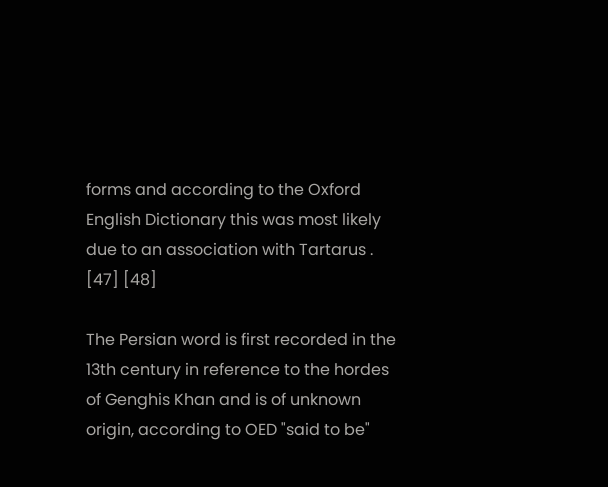forms and according to the Oxford English Dictionary this was most likely due to an association with Tartarus . [47] [48]

The Persian word is first recorded in the 13th century in reference to the hordes of Genghis Khan and is of unknown origin, according to OED "said to be"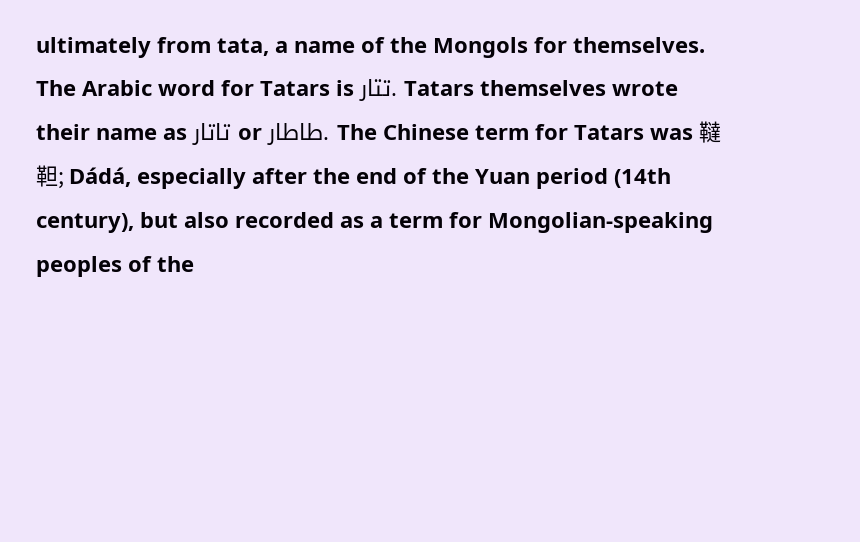ultimately from tata, a name of the Mongols for themselves. The Arabic word for Tatars is تتار. Tatars themselves wrote their name as تاتار or طاطار. The Chinese term for Tatars was 韃靼; Dádá, especially after the end of the Yuan period (14th century), but also recorded as a term for Mongolian-speaking peoples of the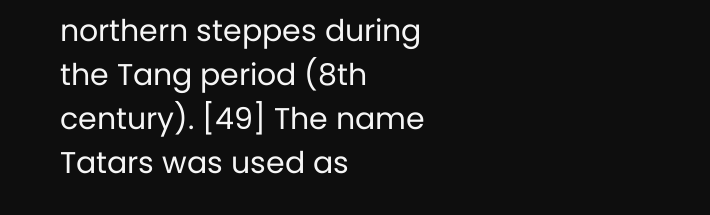northern steppes during the Tang period (8th century). [49] The name Tatars was used as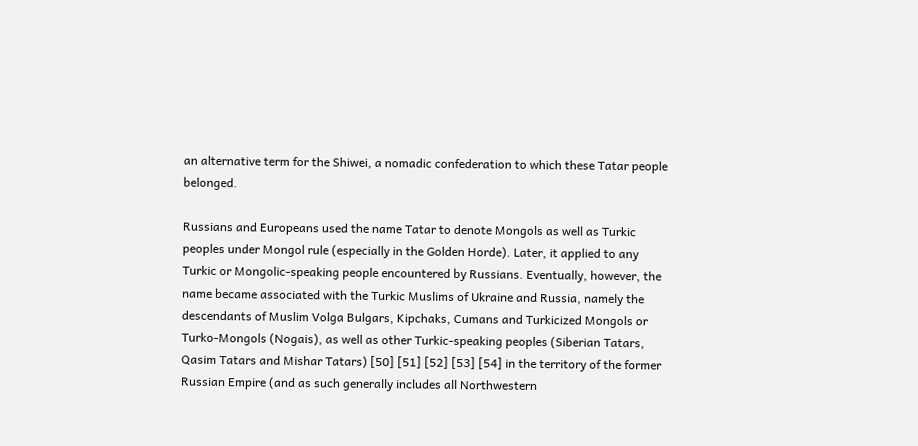an alternative term for the Shiwei, a nomadic confederation to which these Tatar people belonged.

Russians and Europeans used the name Tatar to denote Mongols as well as Turkic peoples under Mongol rule (especially in the Golden Horde). Later, it applied to any Turkic or Mongolic-speaking people encountered by Russians. Eventually, however, the name became associated with the Turkic Muslims of Ukraine and Russia, namely the descendants of Muslim Volga Bulgars, Kipchaks, Cumans and Turkicized Mongols or Turko-Mongols (Nogais), as well as other Turkic-speaking peoples (Siberian Tatars, Qasim Tatars and Mishar Tatars) [50] [51] [52] [53] [54] in the territory of the former Russian Empire (and as such generally includes all Northwestern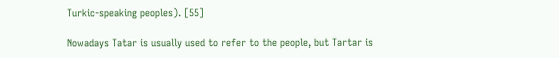Turkic-speaking peoples). [55]

Nowadays Tatar is usually used to refer to the people, but Tartar is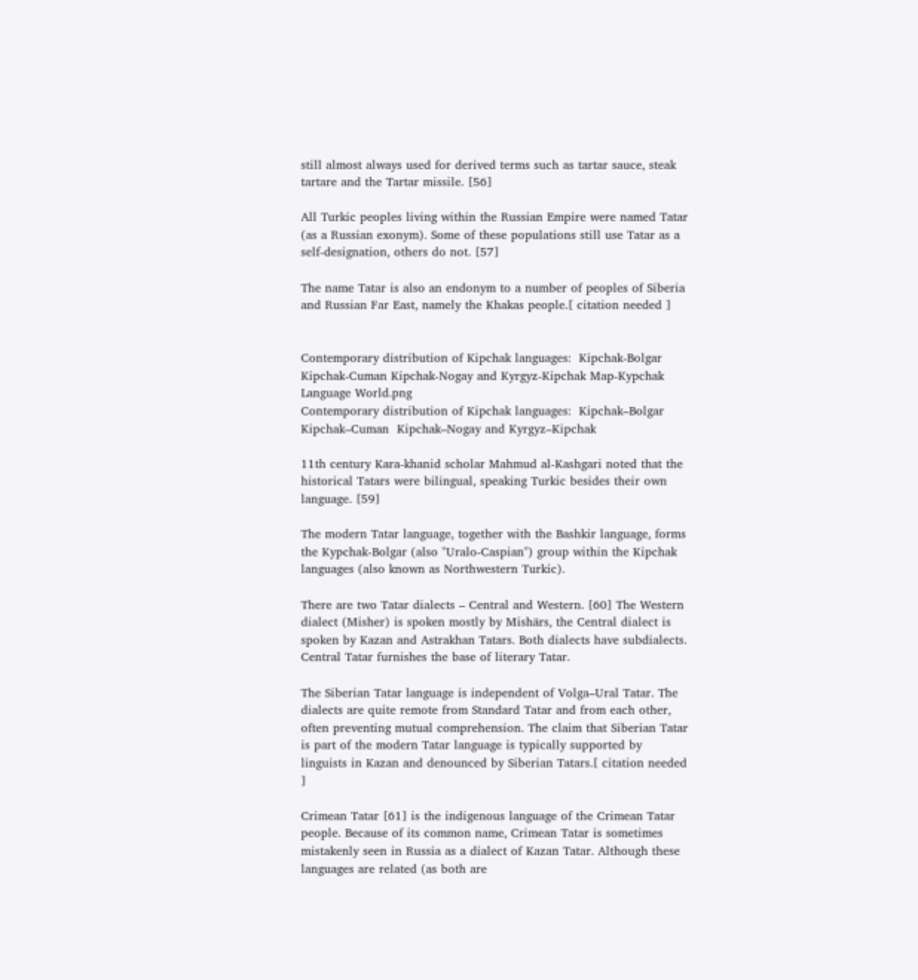still almost always used for derived terms such as tartar sauce, steak tartare and the Tartar missile. [56]

All Turkic peoples living within the Russian Empire were named Tatar (as a Russian exonym). Some of these populations still use Tatar as a self-designation, others do not. [57]

The name Tatar is also an endonym to a number of peoples of Siberia and Russian Far East, namely the Khakas people.[ citation needed ]


Contemporary distribution of Kipchak languages:  Kipchak-Bolgar Kipchak-Cuman Kipchak-Nogay and Kyrgyz-Kipchak Map-Kypchak Language World.png
Contemporary distribution of Kipchak languages:  Kipchak–Bolgar  Kipchak–Cuman  Kipchak–Nogay and Kyrgyz–Kipchak

11th century Kara-khanid scholar Mahmud al-Kashgari noted that the historical Tatars were bilingual, speaking Turkic besides their own language. [59]

The modern Tatar language, together with the Bashkir language, forms the Kypchak-Bolgar (also "Uralo-Caspian") group within the Kipchak languages (also known as Northwestern Turkic).

There are two Tatar dialects – Central and Western. [60] The Western dialect (Misher) is spoken mostly by Mishärs, the Central dialect is spoken by Kazan and Astrakhan Tatars. Both dialects have subdialects. Central Tatar furnishes the base of literary Tatar.

The Siberian Tatar language is independent of Volga–Ural Tatar. The dialects are quite remote from Standard Tatar and from each other, often preventing mutual comprehension. The claim that Siberian Tatar is part of the modern Tatar language is typically supported by linguists in Kazan and denounced by Siberian Tatars.[ citation needed ]

Crimean Tatar [61] is the indigenous language of the Crimean Tatar people. Because of its common name, Crimean Tatar is sometimes mistakenly seen in Russia as a dialect of Kazan Tatar. Although these languages are related (as both are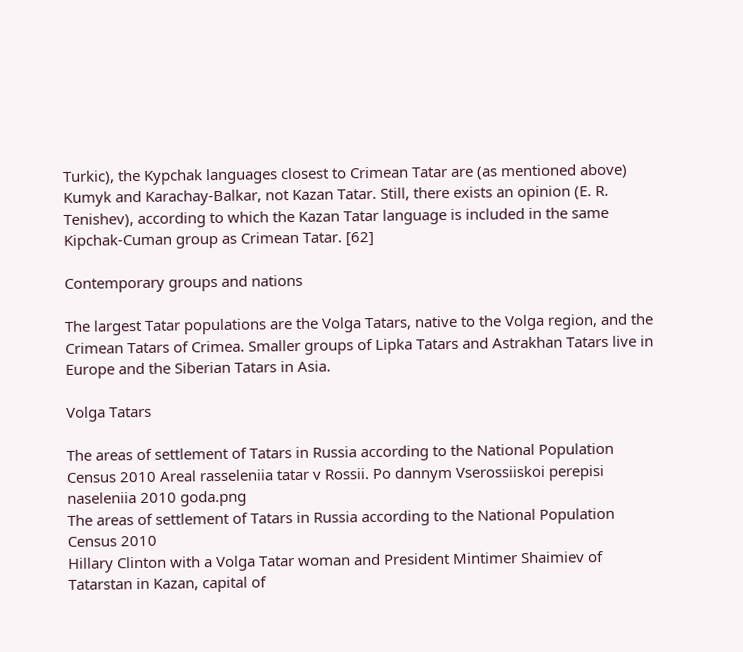Turkic), the Kypchak languages closest to Crimean Tatar are (as mentioned above) Kumyk and Karachay-Balkar, not Kazan Tatar. Still, there exists an opinion (E. R. Tenishev), according to which the Kazan Tatar language is included in the same Kipchak-Cuman group as Crimean Tatar. [62]

Contemporary groups and nations

The largest Tatar populations are the Volga Tatars, native to the Volga region, and the Crimean Tatars of Crimea. Smaller groups of Lipka Tatars and Astrakhan Tatars live in Europe and the Siberian Tatars in Asia.

Volga Tatars

The areas of settlement of Tatars in Russia according to the National Population Census 2010 Areal rasseleniia tatar v Rossii. Po dannym Vserossiiskoi perepisi naseleniia 2010 goda.png
The areas of settlement of Tatars in Russia according to the National Population Census 2010
Hillary Clinton with a Volga Tatar woman and President Mintimer Shaimiev of Tatarstan in Kazan, capital of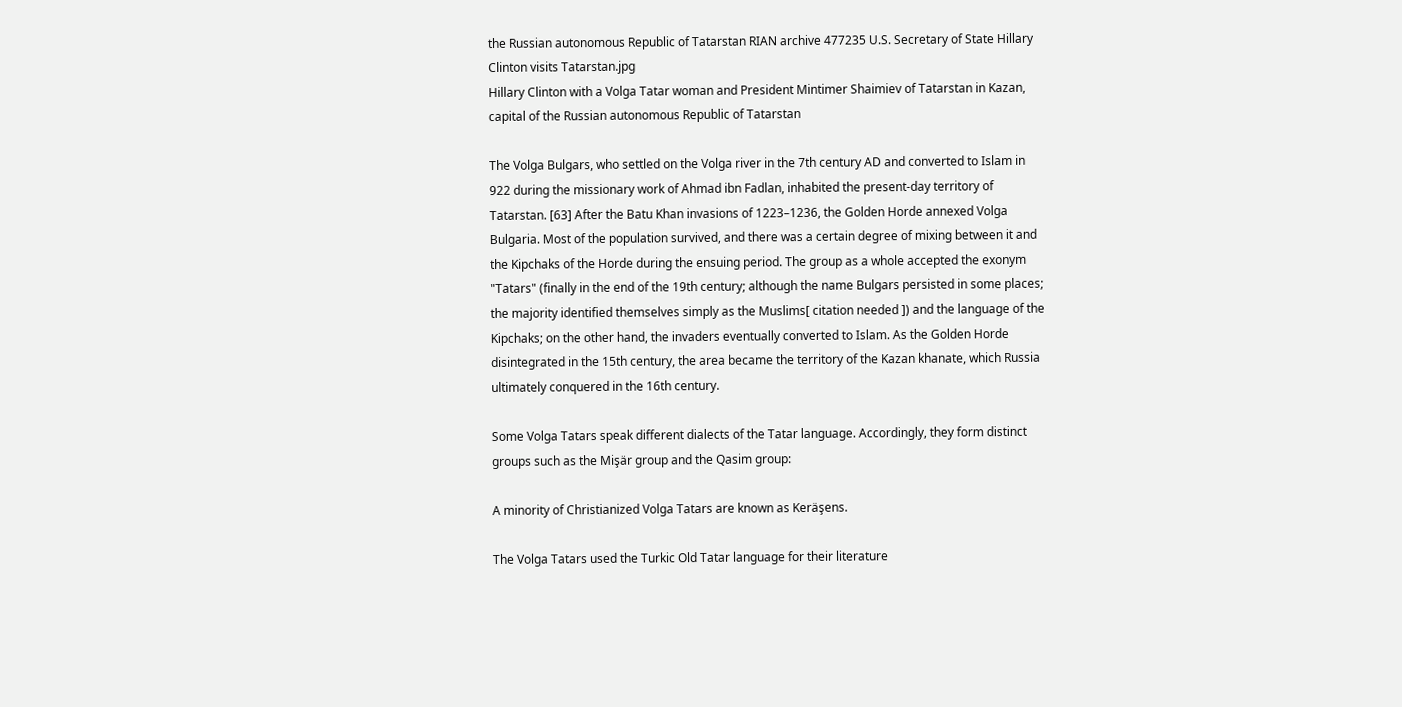the Russian autonomous Republic of Tatarstan RIAN archive 477235 U.S. Secretary of State Hillary Clinton visits Tatarstan.jpg
Hillary Clinton with a Volga Tatar woman and President Mintimer Shaimiev of Tatarstan in Kazan, capital of the Russian autonomous Republic of Tatarstan

The Volga Bulgars, who settled on the Volga river in the 7th century AD and converted to Islam in 922 during the missionary work of Ahmad ibn Fadlan, inhabited the present-day territory of Tatarstan. [63] After the Batu Khan invasions of 1223–1236, the Golden Horde annexed Volga Bulgaria. Most of the population survived, and there was a certain degree of mixing between it and the Kipchaks of the Horde during the ensuing period. The group as a whole accepted the exonym "Tatars" (finally in the end of the 19th century; although the name Bulgars persisted in some places; the majority identified themselves simply as the Muslims[ citation needed ]) and the language of the Kipchaks; on the other hand, the invaders eventually converted to Islam. As the Golden Horde disintegrated in the 15th century, the area became the territory of the Kazan khanate, which Russia ultimately conquered in the 16th century.

Some Volga Tatars speak different dialects of the Tatar language. Accordingly, they form distinct groups such as the Mişär group and the Qasim group:

A minority of Christianized Volga Tatars are known as Keräşens.

The Volga Tatars used the Turkic Old Tatar language for their literature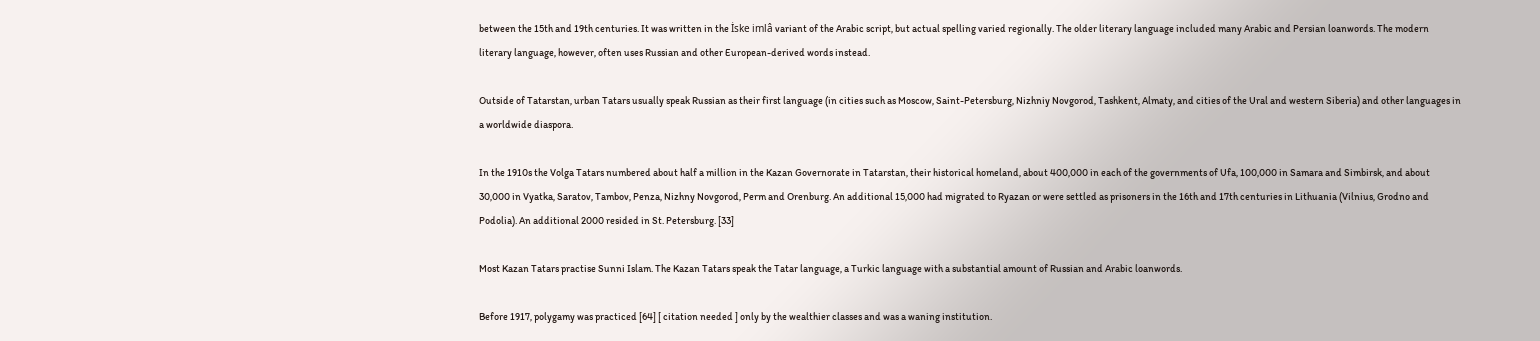between the 15th and 19th centuries. It was written in the İske imlâ variant of the Arabic script, but actual spelling varied regionally. The older literary language included many Arabic and Persian loanwords. The modern literary language, however, often uses Russian and other European-derived words instead.

Outside of Tatarstan, urban Tatars usually speak Russian as their first language (in cities such as Moscow, Saint-Petersburg, Nizhniy Novgorod, Tashkent, Almaty, and cities of the Ural and western Siberia) and other languages in a worldwide diaspora.

In the 1910s the Volga Tatars numbered about half a million in the Kazan Governorate in Tatarstan, their historical homeland, about 400,000 in each of the governments of Ufa, 100,000 in Samara and Simbirsk, and about 30,000 in Vyatka, Saratov, Tambov, Penza, Nizhny Novgorod, Perm and Orenburg. An additional 15,000 had migrated to Ryazan or were settled as prisoners in the 16th and 17th centuries in Lithuania (Vilnius, Grodno and Podolia). An additional 2000 resided in St. Petersburg. [33]

Most Kazan Tatars practise Sunni Islam. The Kazan Tatars speak the Tatar language, a Turkic language with a substantial amount of Russian and Arabic loanwords.

Before 1917, polygamy was practiced [64] [ citation needed ] only by the wealthier classes and was a waning institution.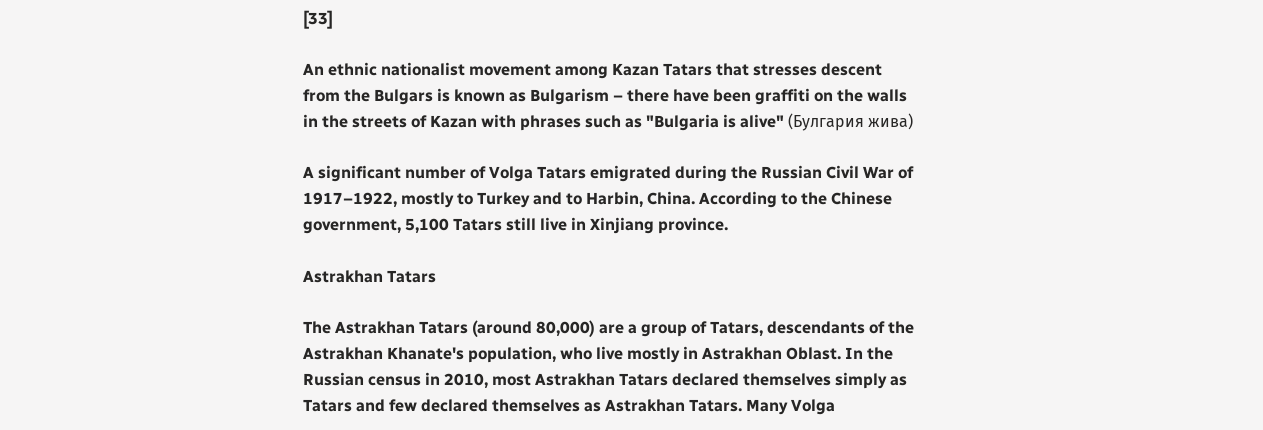[33]

An ethnic nationalist movement among Kazan Tatars that stresses descent from the Bulgars is known as Bulgarism – there have been graffiti on the walls in the streets of Kazan with phrases such as "Bulgaria is alive" (Булгария жива)

A significant number of Volga Tatars emigrated during the Russian Civil War of 1917–1922, mostly to Turkey and to Harbin, China. According to the Chinese government, 5,100 Tatars still live in Xinjiang province.

Astrakhan Tatars

The Astrakhan Tatars (around 80,000) are a group of Tatars, descendants of the Astrakhan Khanate's population, who live mostly in Astrakhan Oblast. In the Russian census in 2010, most Astrakhan Tatars declared themselves simply as Tatars and few declared themselves as Astrakhan Tatars. Many Volga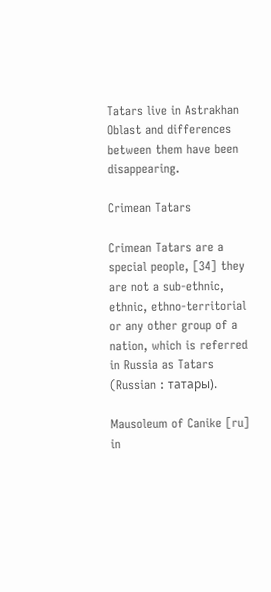Tatars live in Astrakhan Oblast and differences between them have been disappearing.

Crimean Tatars

Crimean Tatars are a special people, [34] they are not a sub-ethnic, ethnic, ethno-territorial or any other group of a nation, which is referred in Russia as Tatars (Russian : татары).

Mausoleum of Canike [ru] in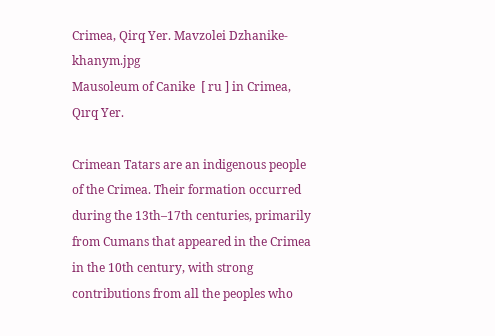Crimea, Qirq Yer. Mavzolei Dzhanike-khanym.jpg
Mausoleum of Canike  [ ru ] in Crimea, Qırq Yer.

Crimean Tatars are an indigenous people of the Crimea. Their formation occurred during the 13th–17th centuries, primarily from Cumans that appeared in the Crimea in the 10th century, with strong contributions from all the peoples who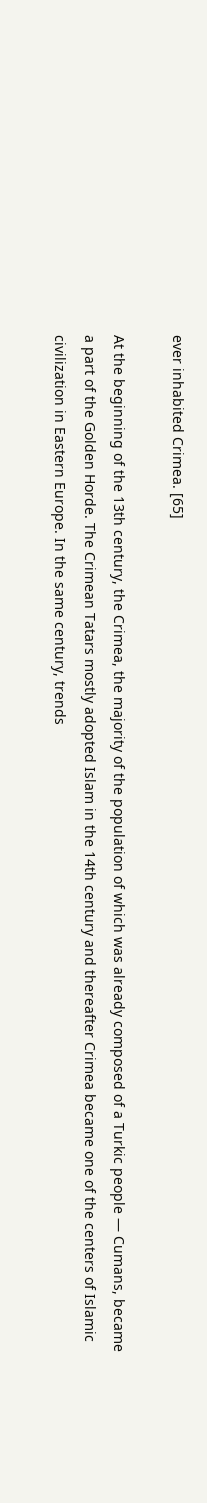ever inhabited Crimea. [65]

At the beginning of the 13th century, the Crimea, the majority of the population of which was already composed of a Turkic people — Cumans, became a part of the Golden Horde. The Crimean Tatars mostly adopted Islam in the 14th century and thereafter Crimea became one of the centers of Islamic civilization in Eastern Europe. In the same century, trends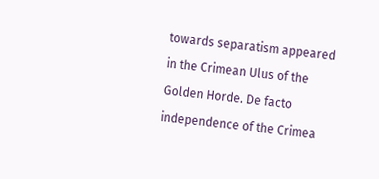towards separatism appeared in the Crimean Ulus of the Golden Horde. De facto independence of the Crimea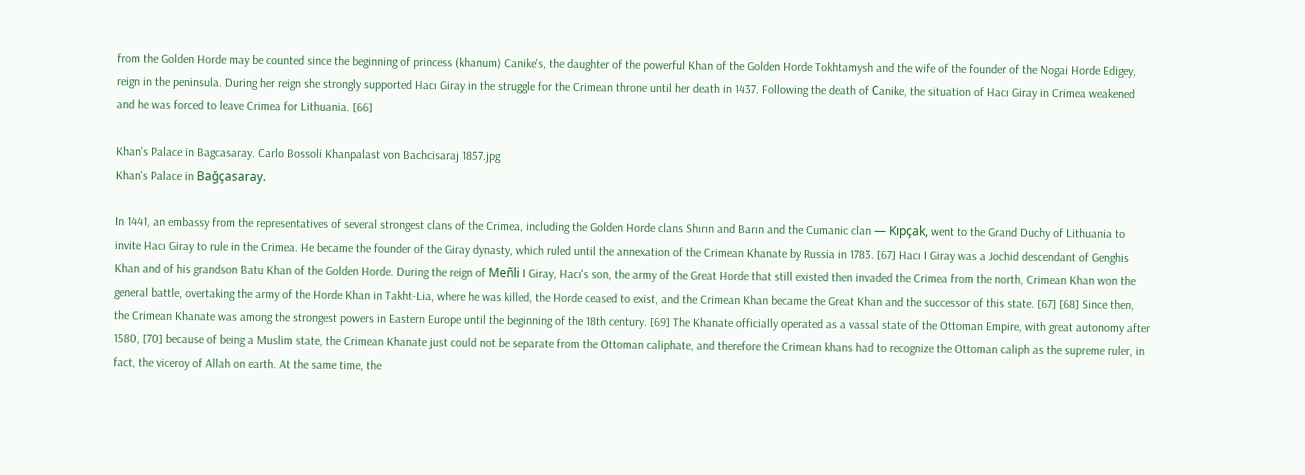from the Golden Horde may be counted since the beginning of princess (khanum) Canike's, the daughter of the powerful Khan of the Golden Horde Tokhtamysh and the wife of the founder of the Nogai Horde Edigey, reign in the peninsula. During her reign she strongly supported Hacı Giray in the struggle for the Crimean throne until her death in 1437. Following the death of Сanike, the situation of Hacı Giray in Crimea weakened and he was forced to leave Crimea for Lithuania. [66]

Khan's Palace in Bagcasaray. Carlo Bossoli Khanpalast von Bachcisaraj 1857.jpg
Khan's Palace in Bağçasaray.

In 1441, an embassy from the representatives of several strongest clans of the Crimea, including the Golden Horde clans Shırın and Barın and the Cumanic clan — Kıpçak, went to the Grand Duchy of Lithuania to invite Hacı Giray to rule in the Crimea. He became the founder of the Giray dynasty, which ruled until the annexation of the Crimean Khanate by Russia in 1783. [67] Hacı I Giray was a Jochid descendant of Genghis Khan and of his grandson Batu Khan of the Golden Horde. During the reign of Meñli I Giray, Hacı's son, the army of the Great Horde that still existed then invaded the Crimea from the north, Crimean Khan won the general battle, overtaking the army of the Horde Khan in Takht-Lia, where he was killed, the Horde ceased to exist, and the Crimean Khan became the Great Khan and the successor of this state. [67] [68] Since then, the Crimean Khanate was among the strongest powers in Eastern Europe until the beginning of the 18th century. [69] The Khanate officially operated as a vassal state of the Ottoman Empire, with great autonomy after 1580, [70] because of being a Muslim state, the Crimean Khanate just could not be separate from the Ottoman caliphate, and therefore the Crimean khans had to recognize the Ottoman caliph as the supreme ruler, in fact, the viceroy of Allah on earth. At the same time, the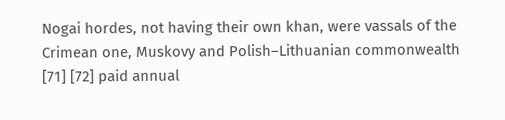Nogai hordes, not having their own khan, were vassals of the Crimean one, Muskovy and Polish–Lithuanian commonwealth [71] [72] paid annual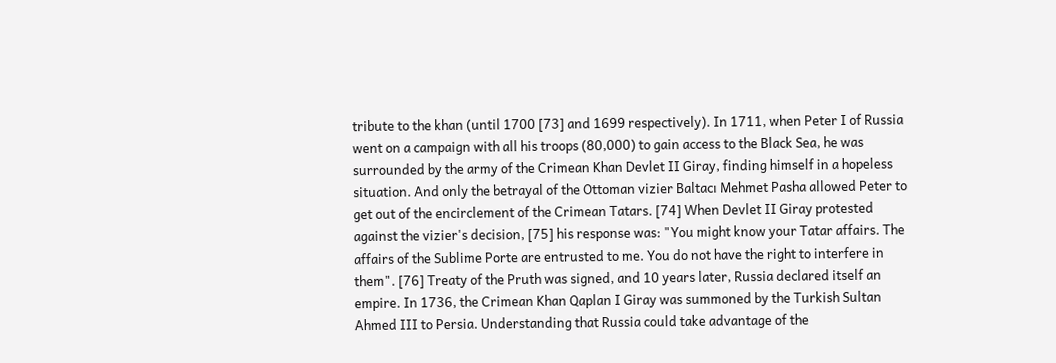tribute to the khan (until 1700 [73] and 1699 respectively). In 1711, when Peter I of Russia went on a campaign with all his troops (80,000) to gain access to the Black Sea, he was surrounded by the army of the Crimean Khan Devlet II Giray, finding himself in a hopeless situation. And only the betrayal of the Ottoman vizier Baltacı Mehmet Pasha allowed Peter to get out of the encirclement of the Crimean Tatars. [74] When Devlet II Giray protested against the vizier's decision, [75] his response was: "You might know your Tatar affairs. The affairs of the Sublime Porte are entrusted to me. You do not have the right to interfere in them". [76] Treaty of the Pruth was signed, and 10 years later, Russia declared itself an empire. In 1736, the Crimean Khan Qaplan I Giray was summoned by the Turkish Sultan Ahmed III to Persia. Understanding that Russia could take advantage of the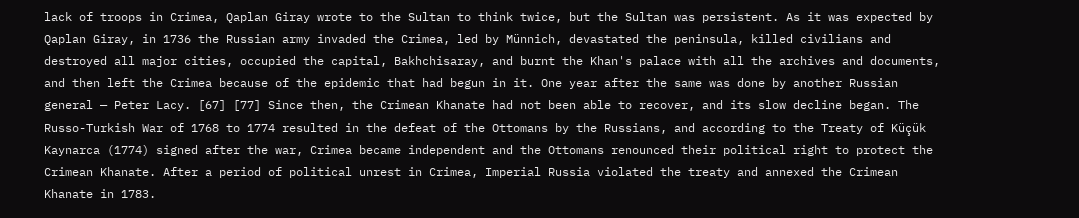lack of troops in Crimea, Qaplan Giray wrote to the Sultan to think twice, but the Sultan was persistent. As it was expected by Qaplan Giray, in 1736 the Russian army invaded the Crimea, led by Münnich, devastated the peninsula, killed civilians and destroyed all major cities, occupied the capital, Bakhchisaray, and burnt the Khan's palace with all the archives and documents, and then left the Crimea because of the epidemic that had begun in it. One year after the same was done by another Russian general — Peter Lacy. [67] [77] Since then, the Crimean Khanate had not been able to recover, and its slow decline began. The Russo-Turkish War of 1768 to 1774 resulted in the defeat of the Ottomans by the Russians, and according to the Treaty of Küçük Kaynarca (1774) signed after the war, Crimea became independent and the Ottomans renounced their political right to protect the Crimean Khanate. After a period of political unrest in Crimea, Imperial Russia violated the treaty and annexed the Crimean Khanate in 1783.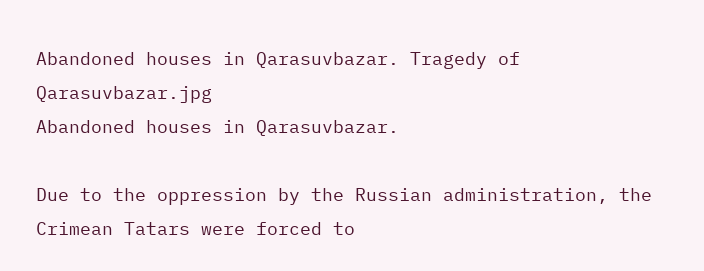Abandoned houses in Qarasuvbazar. Tragedy of Qarasuvbazar.jpg
Abandoned houses in Qarasuvbazar.

Due to the oppression by the Russian administration, the Crimean Tatars were forced to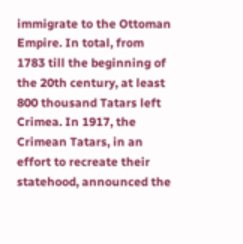immigrate to the Ottoman Empire. In total, from 1783 till the beginning of the 20th century, at least 800 thousand Tatars left Crimea. In 1917, the Crimean Tatars, in an effort to recreate their statehood, announced the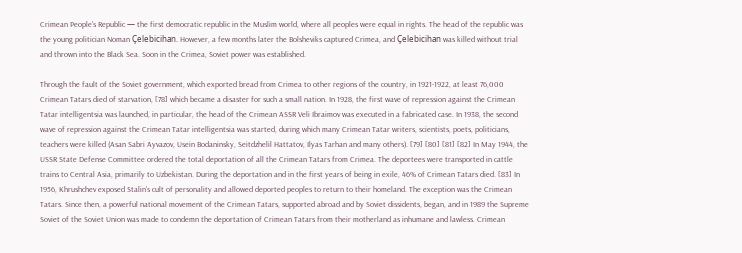Crimean People's Republic — the first democratic republic in the Muslim world, where all peoples were equal in rights. The head of the republic was the young politician Noman Çelebicihan. However, a few months later the Bolsheviks captured Crimea, and Çelebicihan was killed without trial and thrown into the Black Sea. Soon in the Crimea, Soviet power was established.

Through the fault of the Soviet government, which exported bread from Crimea to other regions of the country, in 1921-1922, at least 76,000 Crimean Tatars died of starvation, [78] which became a disaster for such a small nation. In 1928, the first wave of repression against the Crimean Tatar intelligentsia was launched, in particular, the head of the Crimean ASSR Veli Ibraimov was executed in a fabricated case. In 1938, the second wave of repression against the Crimean Tatar intelligentsia was started, during which many Crimean Tatar writers, scientists, poets, politicians, teachers were killed (Asan Sabri Ayvazov, Usein Bodaninsky, Seitdzhelil Hattatov, Ilyas Tarhan and many others). [79] [80] [81] [82] In May 1944, the USSR State Defense Committee ordered the total deportation of all the Crimean Tatars from Crimea. The deportees were transported in cattle trains to Central Asia, primarily to Uzbekistan. During the deportation and in the first years of being in exile, 46% of Crimean Tatars died. [83] In 1956, Khrushchev exposed Stalin's cult of personality and allowed deported peoples to return to their homeland. The exception was the Crimean Tatars. Since then, a powerful national movement of the Crimean Tatars, supported abroad and by Soviet dissidents, began, and in 1989 the Supreme Soviet of the Soviet Union was made to condemn the deportation of Crimean Tatars from their motherland as inhumane and lawless. Crimean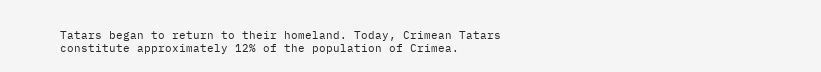Tatars began to return to their homeland. Today, Crimean Tatars constitute approximately 12% of the population of Crimea.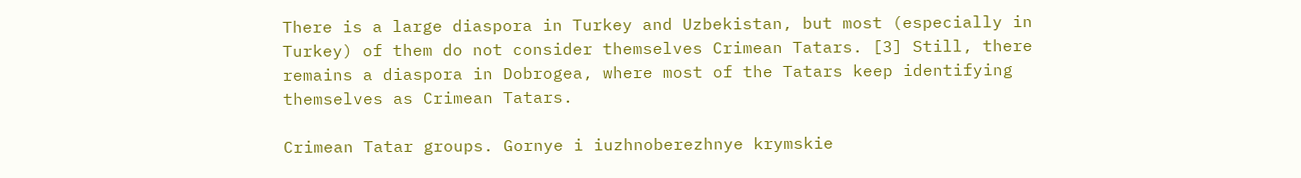There is a large diaspora in Turkey and Uzbekistan, but most (especially in Turkey) of them do not consider themselves Crimean Tatars. [3] Still, there remains a diaspora in Dobrogea, where most of the Tatars keep identifying themselves as Crimean Tatars.

Crimean Tatar groups. Gornye i iuzhnoberezhnye krymskie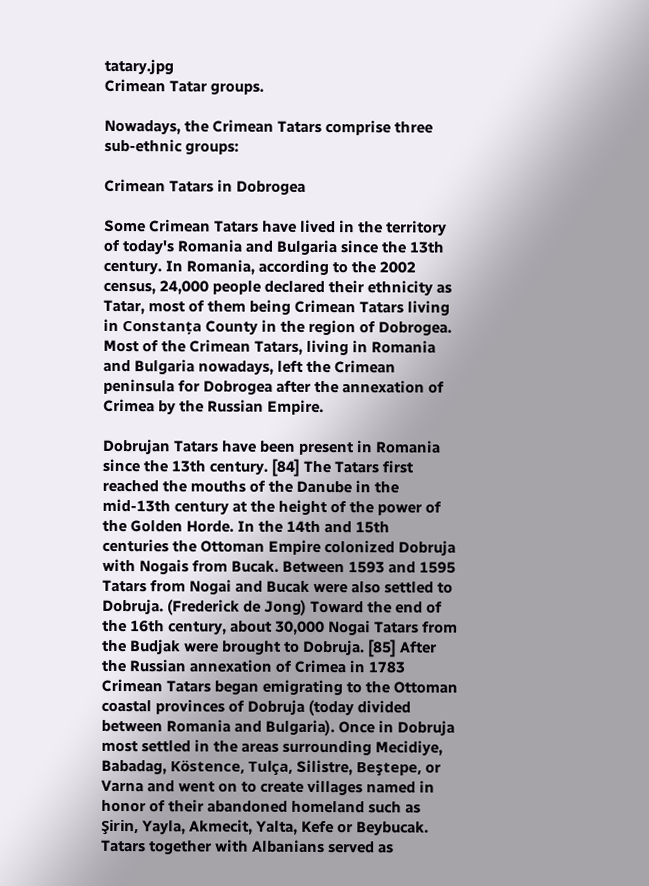tatary.jpg
Crimean Tatar groups.

Nowadays, the Crimean Tatars comprise three sub-ethnic groups:

Crimean Tatars in Dobrogea

Some Crimean Tatars have lived in the territory of today's Romania and Bulgaria since the 13th century. In Romania, according to the 2002 census, 24,000 people declared their ethnicity as Tatar, most of them being Crimean Tatars living in Constanța County in the region of Dobrogea. Most of the Crimean Tatars, living in Romania and Bulgaria nowadays, left the Crimean peninsula for Dobrogea after the annexation of Crimea by the Russian Empire.

Dobrujan Tatars have been present in Romania since the 13th century. [84] The Tatars first reached the mouths of the Danube in the mid-13th century at the height of the power of the Golden Horde. In the 14th and 15th centuries the Ottoman Empire colonized Dobruja with Nogais from Bucak. Between 1593 and 1595 Tatars from Nogai and Bucak were also settled to Dobruja. (Frederick de Jong) Toward the end of the 16th century, about 30,000 Nogai Tatars from the Budjak were brought to Dobruja. [85] After the Russian annexation of Crimea in 1783 Crimean Tatars began emigrating to the Ottoman coastal provinces of Dobruja (today divided between Romania and Bulgaria). Once in Dobruja most settled in the areas surrounding Mecidiye, Babadag, Köstence, Tulça, Silistre, Beştepe, or Varna and went on to create villages named in honor of their abandoned homeland such as Şirin, Yayla, Akmecit, Yalta, Kefe or Beybucak. Tatars together with Albanians served as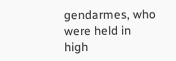gendarmes, who were held in high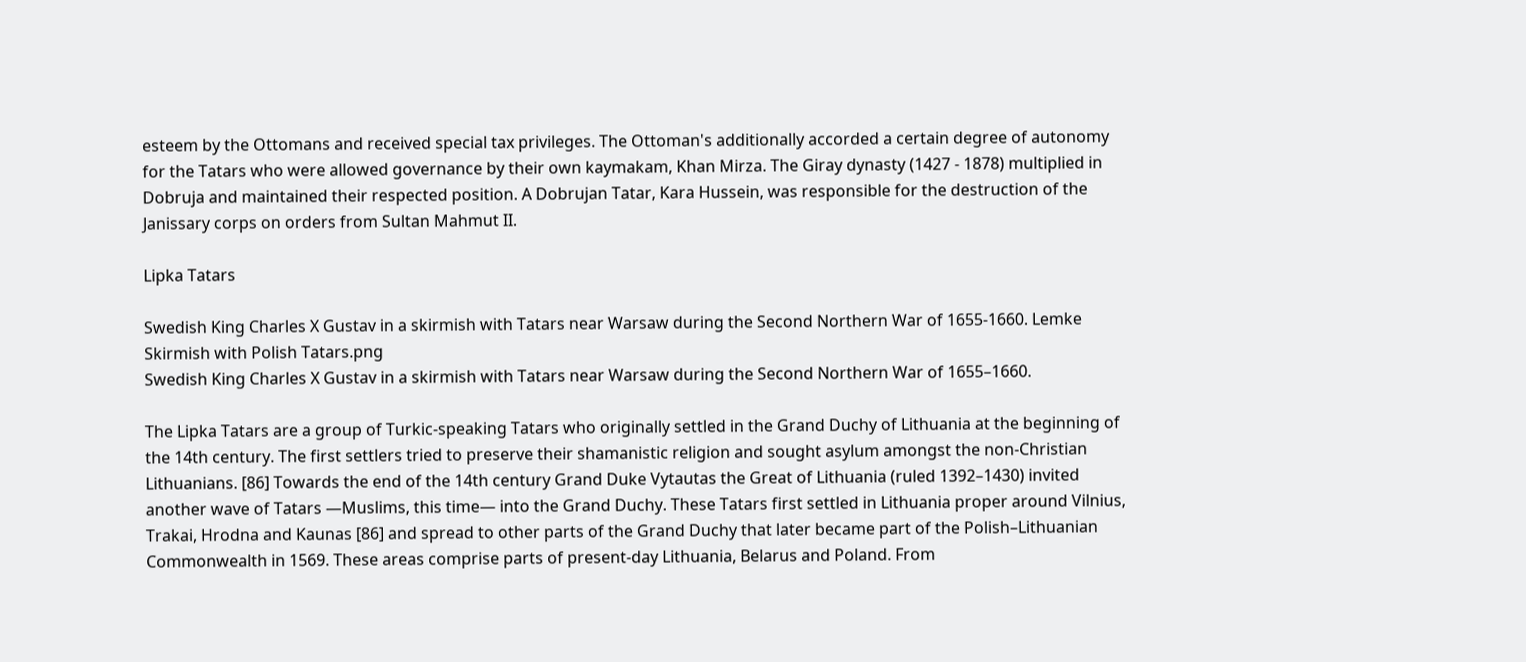esteem by the Ottomans and received special tax privileges. The Ottoman's additionally accorded a certain degree of autonomy for the Tatars who were allowed governance by their own kaymakam, Khan Mirza. The Giray dynasty (1427 - 1878) multiplied in Dobruja and maintained their respected position. A Dobrujan Tatar, Kara Hussein, was responsible for the destruction of the Janissary corps on orders from Sultan Mahmut II.

Lipka Tatars

Swedish King Charles X Gustav in a skirmish with Tatars near Warsaw during the Second Northern War of 1655-1660. Lemke Skirmish with Polish Tatars.png
Swedish King Charles X Gustav in a skirmish with Tatars near Warsaw during the Second Northern War of 1655–1660.

The Lipka Tatars are a group of Turkic-speaking Tatars who originally settled in the Grand Duchy of Lithuania at the beginning of the 14th century. The first settlers tried to preserve their shamanistic religion and sought asylum amongst the non-Christian Lithuanians. [86] Towards the end of the 14th century Grand Duke Vytautas the Great of Lithuania (ruled 1392–1430) invited another wave of Tatars —Muslims, this time— into the Grand Duchy. These Tatars first settled in Lithuania proper around Vilnius, Trakai, Hrodna and Kaunas [86] and spread to other parts of the Grand Duchy that later became part of the Polish–Lithuanian Commonwealth in 1569. These areas comprise parts of present-day Lithuania, Belarus and Poland. From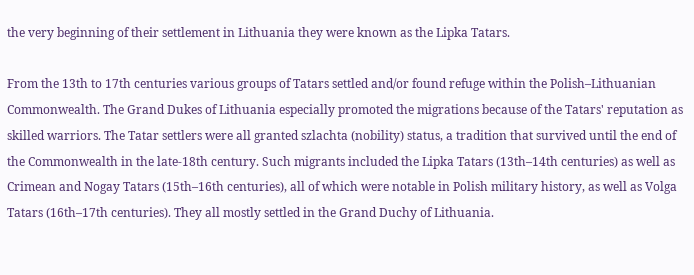the very beginning of their settlement in Lithuania they were known as the Lipka Tatars.

From the 13th to 17th centuries various groups of Tatars settled and/or found refuge within the Polish–Lithuanian Commonwealth. The Grand Dukes of Lithuania especially promoted the migrations because of the Tatars' reputation as skilled warriors. The Tatar settlers were all granted szlachta (nobility) status, a tradition that survived until the end of the Commonwealth in the late-18th century. Such migrants included the Lipka Tatars (13th–14th centuries) as well as Crimean and Nogay Tatars (15th–16th centuries), all of which were notable in Polish military history, as well as Volga Tatars (16th–17th centuries). They all mostly settled in the Grand Duchy of Lithuania.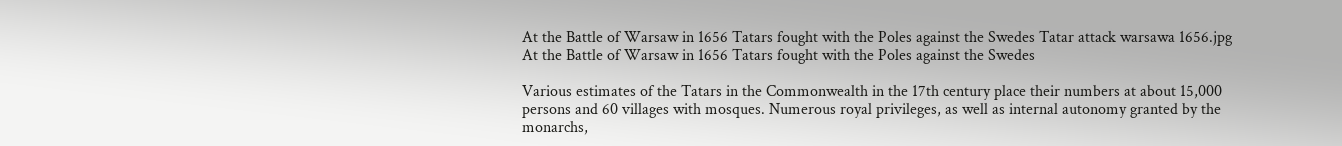At the Battle of Warsaw in 1656 Tatars fought with the Poles against the Swedes Tatar attack warsawa 1656.jpg
At the Battle of Warsaw in 1656 Tatars fought with the Poles against the Swedes

Various estimates of the Tatars in the Commonwealth in the 17th century place their numbers at about 15,000 persons and 60 villages with mosques. Numerous royal privileges, as well as internal autonomy granted by the monarchs,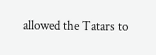allowed the Tatars to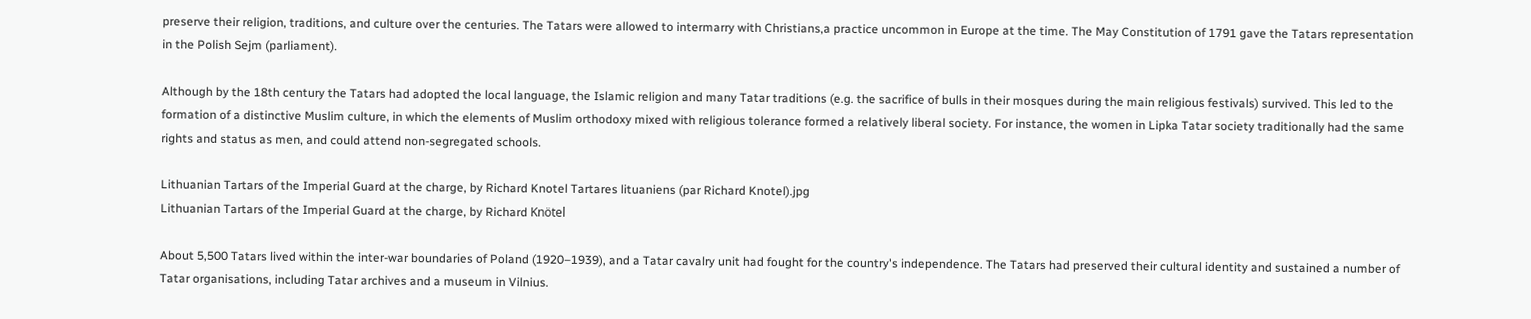preserve their religion, traditions, and culture over the centuries. The Tatars were allowed to intermarry with Christians,a practice uncommon in Europe at the time. The May Constitution of 1791 gave the Tatars representation in the Polish Sejm (parliament).

Although by the 18th century the Tatars had adopted the local language, the Islamic religion and many Tatar traditions (e.g. the sacrifice of bulls in their mosques during the main religious festivals) survived. This led to the formation of a distinctive Muslim culture, in which the elements of Muslim orthodoxy mixed with religious tolerance formed a relatively liberal society. For instance, the women in Lipka Tatar society traditionally had the same rights and status as men, and could attend non-segregated schools.

Lithuanian Tartars of the Imperial Guard at the charge, by Richard Knotel Tartares lituaniens (par Richard Knotel).jpg
Lithuanian Tartars of the Imperial Guard at the charge, by Richard Knötel

About 5,500 Tatars lived within the inter-war boundaries of Poland (1920–1939), and a Tatar cavalry unit had fought for the country's independence. The Tatars had preserved their cultural identity and sustained a number of Tatar organisations, including Tatar archives and a museum in Vilnius.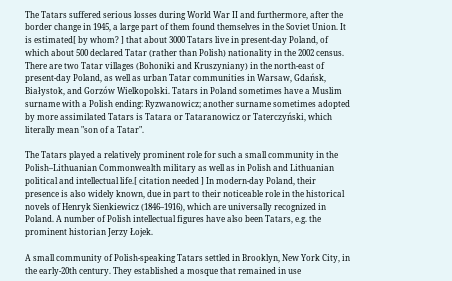The Tatars suffered serious losses during World War II and furthermore, after the border change in 1945, a large part of them found themselves in the Soviet Union. It is estimated[ by whom? ] that about 3000 Tatars live in present-day Poland, of which about 500 declared Tatar (rather than Polish) nationality in the 2002 census. There are two Tatar villages (Bohoniki and Kruszyniany) in the north-east of present-day Poland, as well as urban Tatar communities in Warsaw, Gdańsk, Białystok, and Gorzów Wielkopolski. Tatars in Poland sometimes have a Muslim surname with a Polish ending: Ryzwanowicz; another surname sometimes adopted by more assimilated Tatars is Tatara or Tataranowicz or Taterczyński, which literally mean "son of a Tatar".

The Tatars played a relatively prominent role for such a small community in the Polish–Lithuanian Commonwealth military as well as in Polish and Lithuanian political and intellectual life.[ citation needed ] In modern-day Poland, their presence is also widely known, due in part to their noticeable role in the historical novels of Henryk Sienkiewicz (1846–1916), which are universally recognized in Poland. A number of Polish intellectual figures have also been Tatars, e.g. the prominent historian Jerzy Łojek.

A small community of Polish-speaking Tatars settled in Brooklyn, New York City, in the early-20th century. They established a mosque that remained in use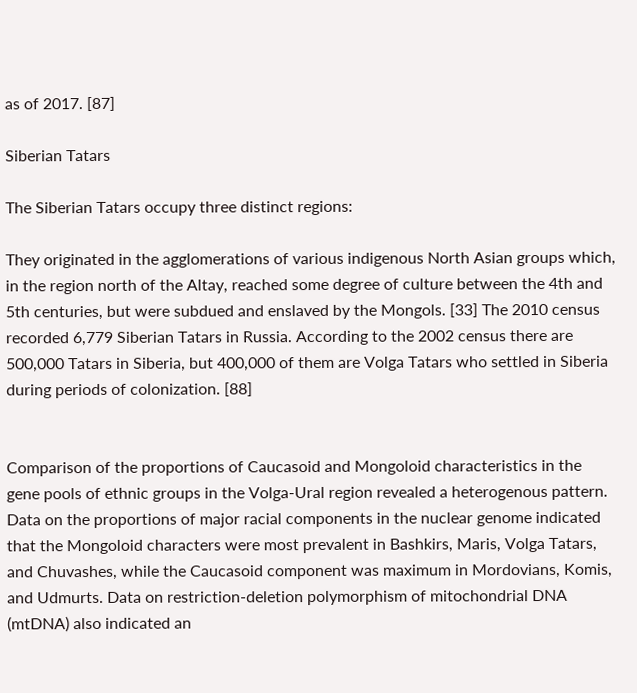as of 2017. [87]

Siberian Tatars

The Siberian Tatars occupy three distinct regions:

They originated in the agglomerations of various indigenous North Asian groups which, in the region north of the Altay, reached some degree of culture between the 4th and 5th centuries, but were subdued and enslaved by the Mongols. [33] The 2010 census recorded 6,779 Siberian Tatars in Russia. According to the 2002 census there are 500,000 Tatars in Siberia, but 400,000 of them are Volga Tatars who settled in Siberia during periods of colonization. [88]


Comparison of the proportions of Caucasoid and Mongoloid characteristics in the gene pools of ethnic groups in the Volga-Ural region revealed a heterogenous pattern. Data on the proportions of major racial components in the nuclear genome indicated that the Mongoloid characters were most prevalent in Bashkirs, Maris, Volga Tatars, and Chuvashes, while the Caucasoid component was maximum in Mordovians, Komis, and Udmurts. Data on restriction-deletion polymorphism of mitochondrial DNA (mtDNA) also indicated an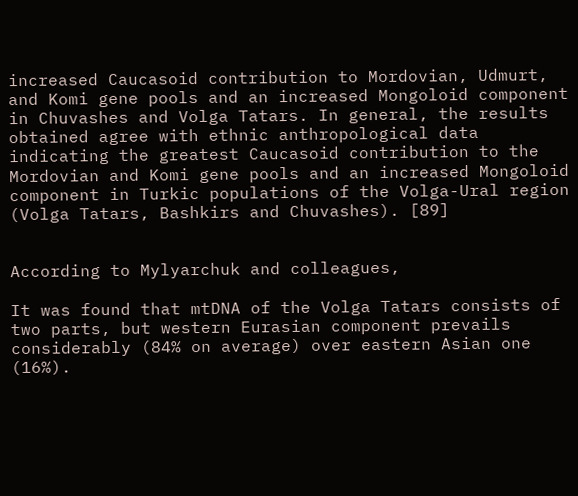increased Caucasoid contribution to Mordovian, Udmurt, and Komi gene pools and an increased Mongoloid component in Chuvashes and Volga Tatars. In general, the results obtained agree with ethnic anthropological data indicating the greatest Caucasoid contribution to the Mordovian and Komi gene pools and an increased Mongoloid component in Turkic populations of the Volga-Ural region (Volga Tatars, Bashkirs and Chuvashes). [89]


According to Mylyarchuk and colleagues,

It was found that mtDNA of the Volga Tatars consists of two parts, but western Eurasian component prevails considerably (84% on average) over eastern Asian one (16%).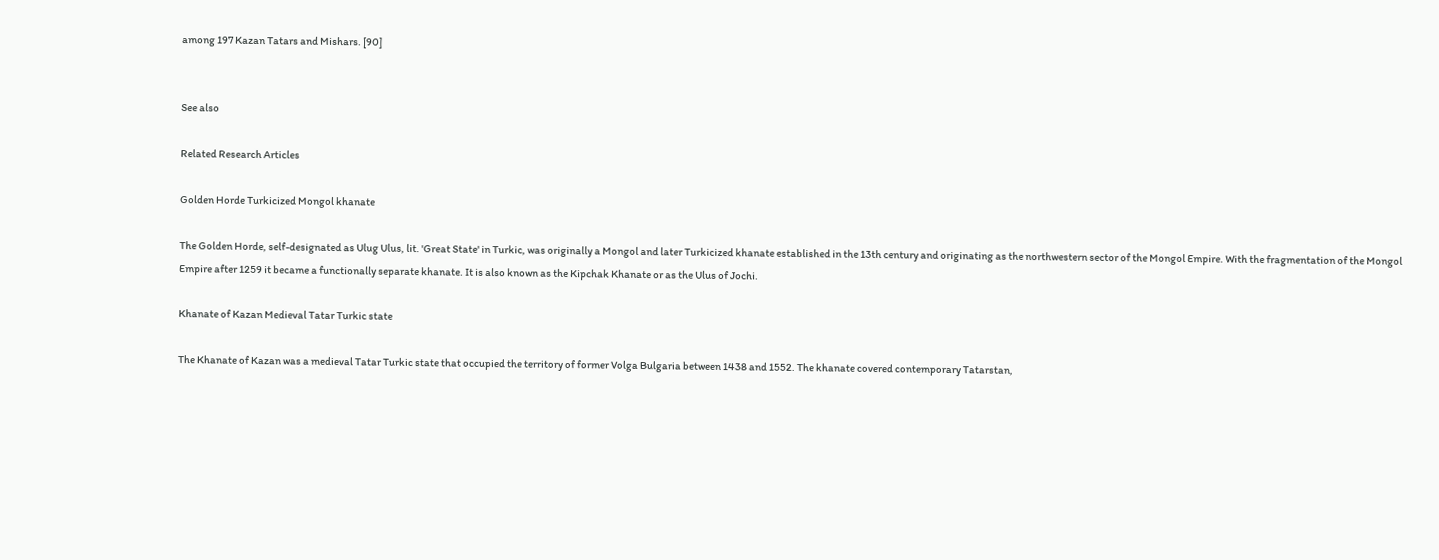among 197 Kazan Tatars and Mishars. [90]


See also

Related Research Articles

Golden Horde Turkicized Mongol khanate

The Golden Horde, self-designated as Ulug Ulus, lit. 'Great State' in Turkic, was originally a Mongol and later Turkicized khanate established in the 13th century and originating as the northwestern sector of the Mongol Empire. With the fragmentation of the Mongol Empire after 1259 it became a functionally separate khanate. It is also known as the Kipchak Khanate or as the Ulus of Jochi.

Khanate of Kazan Medieval Tatar Turkic state

The Khanate of Kazan was a medieval Tatar Turkic state that occupied the territory of former Volga Bulgaria between 1438 and 1552. The khanate covered contemporary Tatarstan,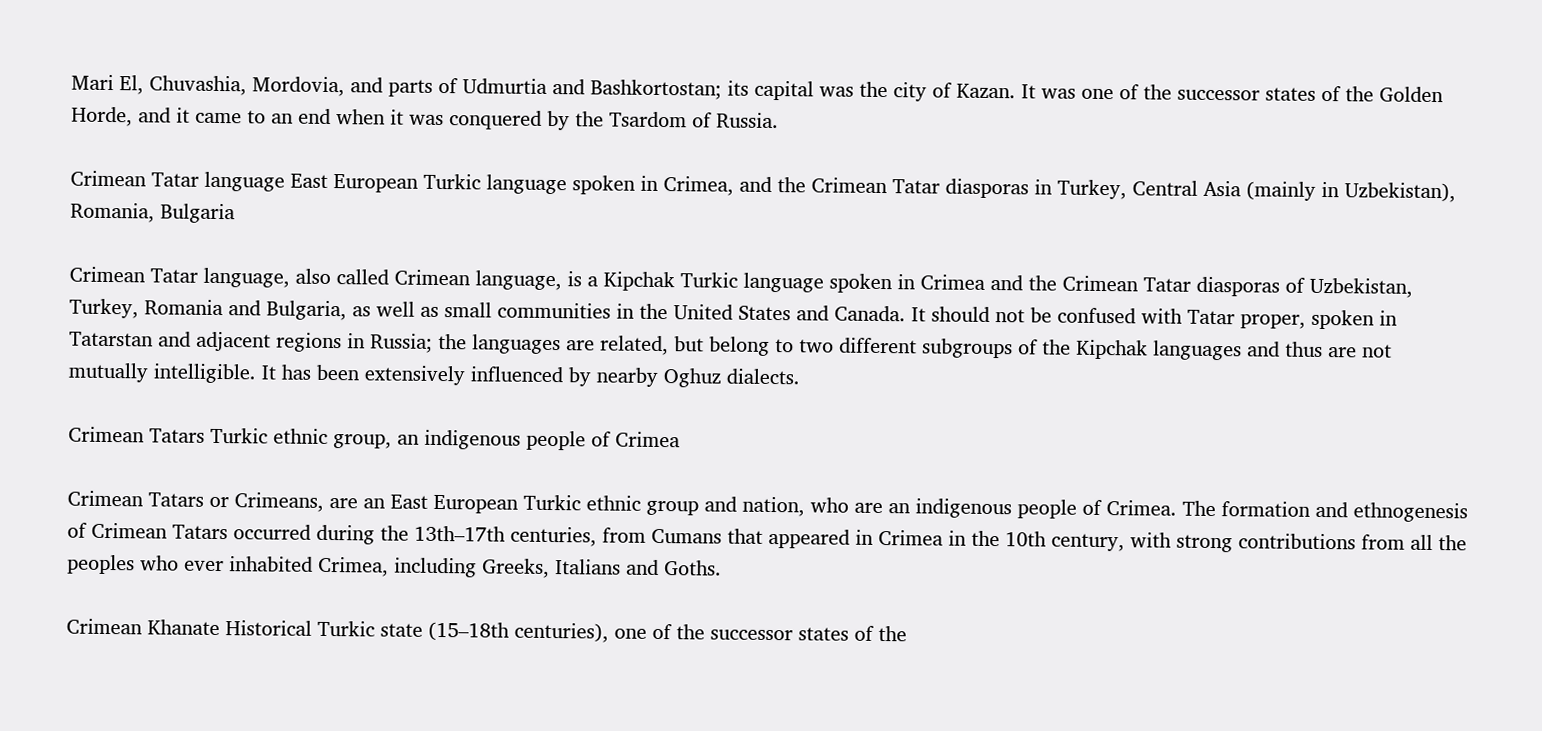Mari El, Chuvashia, Mordovia, and parts of Udmurtia and Bashkortostan; its capital was the city of Kazan. It was one of the successor states of the Golden Horde, and it came to an end when it was conquered by the Tsardom of Russia.

Crimean Tatar language East European Turkic language spoken in Crimea, and the Crimean Tatar diasporas in Turkey, Central Asia (mainly in Uzbekistan), Romania, Bulgaria

Crimean Tatar language, also called Crimean language, is a Kipchak Turkic language spoken in Crimea and the Crimean Tatar diasporas of Uzbekistan, Turkey, Romania and Bulgaria, as well as small communities in the United States and Canada. It should not be confused with Tatar proper, spoken in Tatarstan and adjacent regions in Russia; the languages are related, but belong to two different subgroups of the Kipchak languages and thus are not mutually intelligible. It has been extensively influenced by nearby Oghuz dialects.

Crimean Tatars Turkic ethnic group, an indigenous people of Crimea

Crimean Tatars or Crimeans, are an East European Turkic ethnic group and nation, who are an indigenous people of Crimea. The formation and ethnogenesis of Crimean Tatars occurred during the 13th–17th centuries, from Cumans that appeared in Crimea in the 10th century, with strong contributions from all the peoples who ever inhabited Crimea, including Greeks, Italians and Goths.

Crimean Khanate Historical Turkic state (15–18th centuries), one of the successor states of the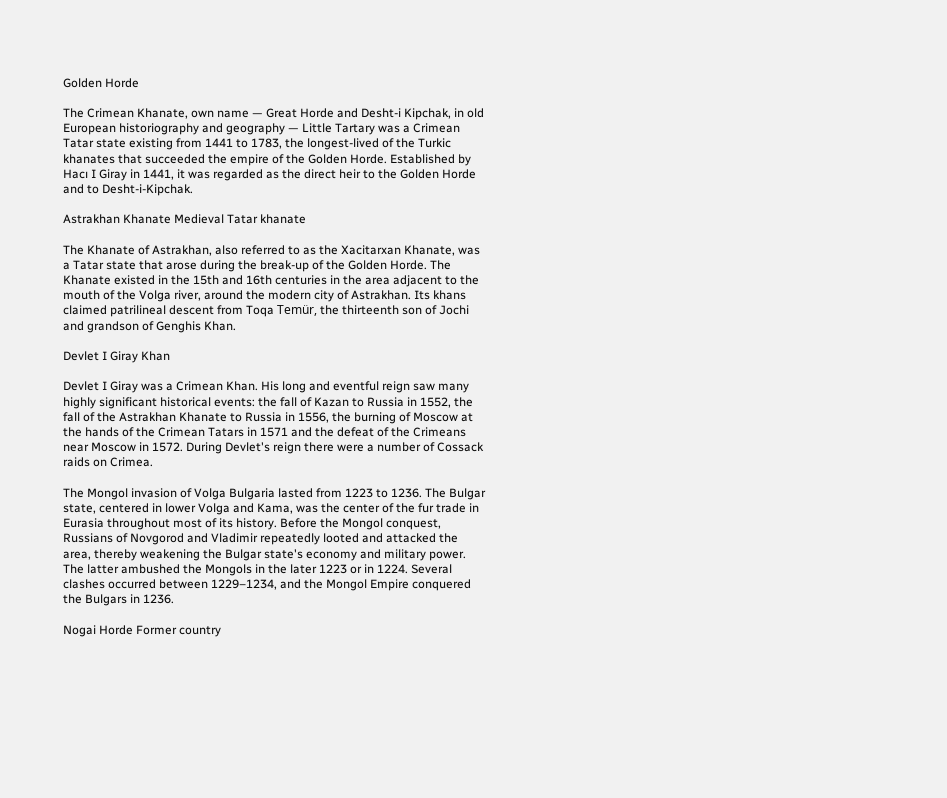Golden Horde

The Crimean Khanate, own name — Great Horde and Desht-i Kipchak, in old European historiography and geography — Little Tartary was a Crimean Tatar state existing from 1441 to 1783, the longest-lived of the Turkic khanates that succeeded the empire of the Golden Horde. Established by Hacı I Giray in 1441, it was regarded as the direct heir to the Golden Horde and to Desht-i-Kipchak.

Astrakhan Khanate Medieval Tatar khanate

The Khanate of Astrakhan, also referred to as the Xacitarxan Khanate, was a Tatar state that arose during the break-up of the Golden Horde. The Khanate existed in the 15th and 16th centuries in the area adjacent to the mouth of the Volga river, around the modern city of Astrakhan. Its khans claimed patrilineal descent from Toqa Temür, the thirteenth son of Jochi and grandson of Genghis Khan.

Devlet I Giray Khan

Devlet I Giray was a Crimean Khan. His long and eventful reign saw many highly significant historical events: the fall of Kazan to Russia in 1552, the fall of the Astrakhan Khanate to Russia in 1556, the burning of Moscow at the hands of the Crimean Tatars in 1571 and the defeat of the Crimeans near Moscow in 1572. During Devlet's reign there were a number of Cossack raids on Crimea.

The Mongol invasion of Volga Bulgaria lasted from 1223 to 1236. The Bulgar state, centered in lower Volga and Kama, was the center of the fur trade in Eurasia throughout most of its history. Before the Mongol conquest, Russians of Novgorod and Vladimir repeatedly looted and attacked the area, thereby weakening the Bulgar state's economy and military power. The latter ambushed the Mongols in the later 1223 or in 1224. Several clashes occurred between 1229–1234, and the Mongol Empire conquered the Bulgars in 1236.

Nogai Horde Former country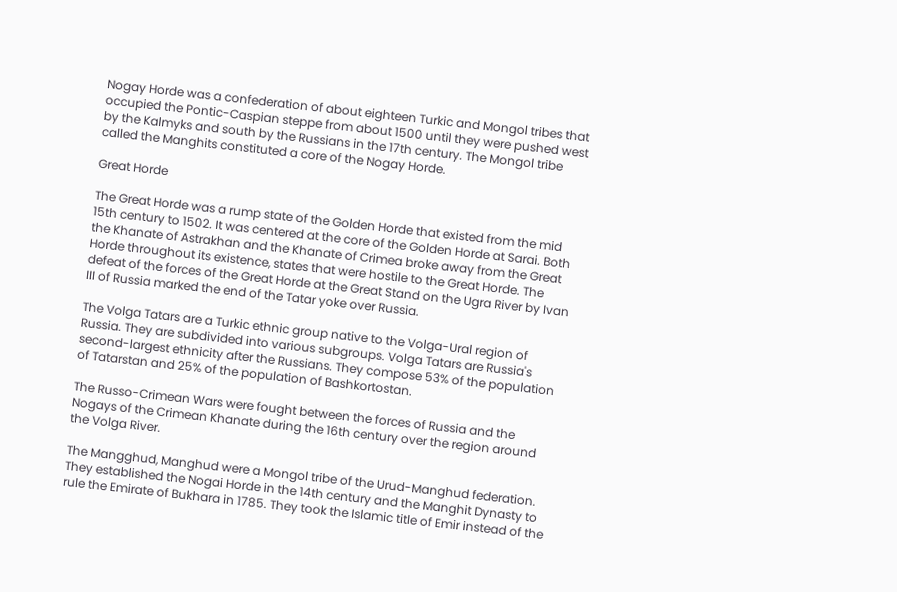Nogay Horde was a confederation of about eighteen Turkic and Mongol tribes that occupied the Pontic-Caspian steppe from about 1500 until they were pushed west by the Kalmyks and south by the Russians in the 17th century. The Mongol tribe called the Manghits constituted a core of the Nogay Horde.

Great Horde

The Great Horde was a rump state of the Golden Horde that existed from the mid 15th century to 1502. It was centered at the core of the Golden Horde at Sarai. Both the Khanate of Astrakhan and the Khanate of Crimea broke away from the Great Horde throughout its existence, states that were hostile to the Great Horde. The defeat of the forces of the Great Horde at the Great Stand on the Ugra River by Ivan III of Russia marked the end of the Tatar yoke over Russia.

The Volga Tatars are a Turkic ethnic group native to the Volga-Ural region of Russia. They are subdivided into various subgroups. Volga Tatars are Russia's second-largest ethnicity after the Russians. They compose 53% of the population of Tatarstan and 25% of the population of Bashkortostan.

The Russo-Crimean Wars were fought between the forces of Russia and the Nogays of the Crimean Khanate during the 16th century over the region around the Volga River.

The Mangghud, Manghud were a Mongol tribe of the Urud-Manghud federation. They established the Nogai Horde in the 14th century and the Manghit Dynasty to rule the Emirate of Bukhara in 1785. They took the Islamic title of Emir instead of the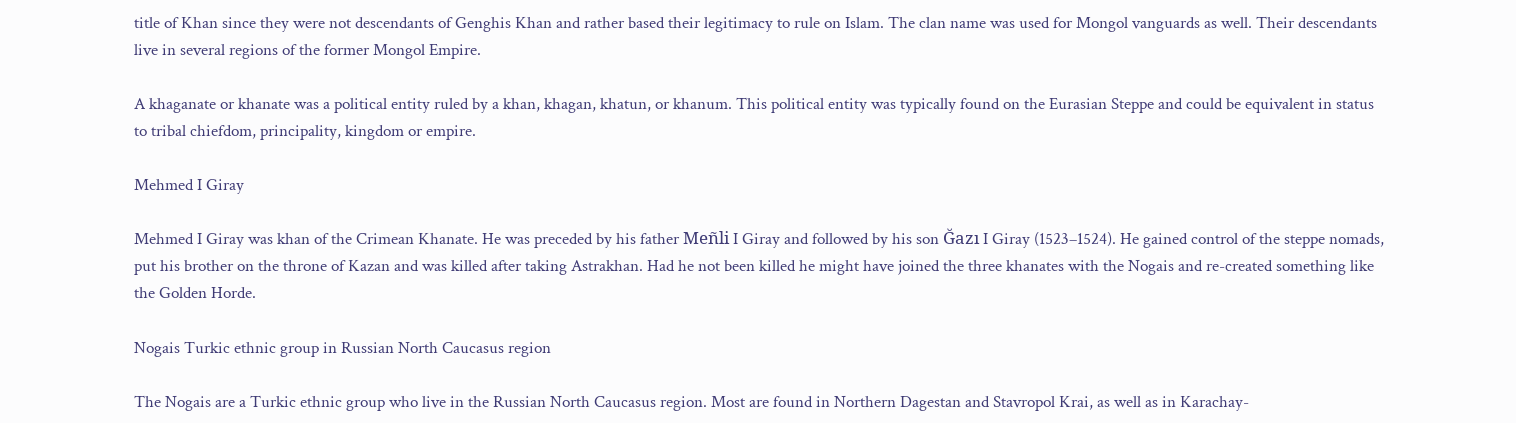title of Khan since they were not descendants of Genghis Khan and rather based their legitimacy to rule on Islam. The clan name was used for Mongol vanguards as well. Their descendants live in several regions of the former Mongol Empire.

A khaganate or khanate was a political entity ruled by a khan, khagan, khatun, or khanum. This political entity was typically found on the Eurasian Steppe and could be equivalent in status to tribal chiefdom, principality, kingdom or empire.

Mehmed I Giray

Mehmed I Giray was khan of the Crimean Khanate. He was preceded by his father Meñli I Giray and followed by his son Ğazı I Giray (1523–1524). He gained control of the steppe nomads, put his brother on the throne of Kazan and was killed after taking Astrakhan. Had he not been killed he might have joined the three khanates with the Nogais and re-created something like the Golden Horde.

Nogais Turkic ethnic group in Russian North Caucasus region

The Nogais are a Turkic ethnic group who live in the Russian North Caucasus region. Most are found in Northern Dagestan and Stavropol Krai, as well as in Karachay-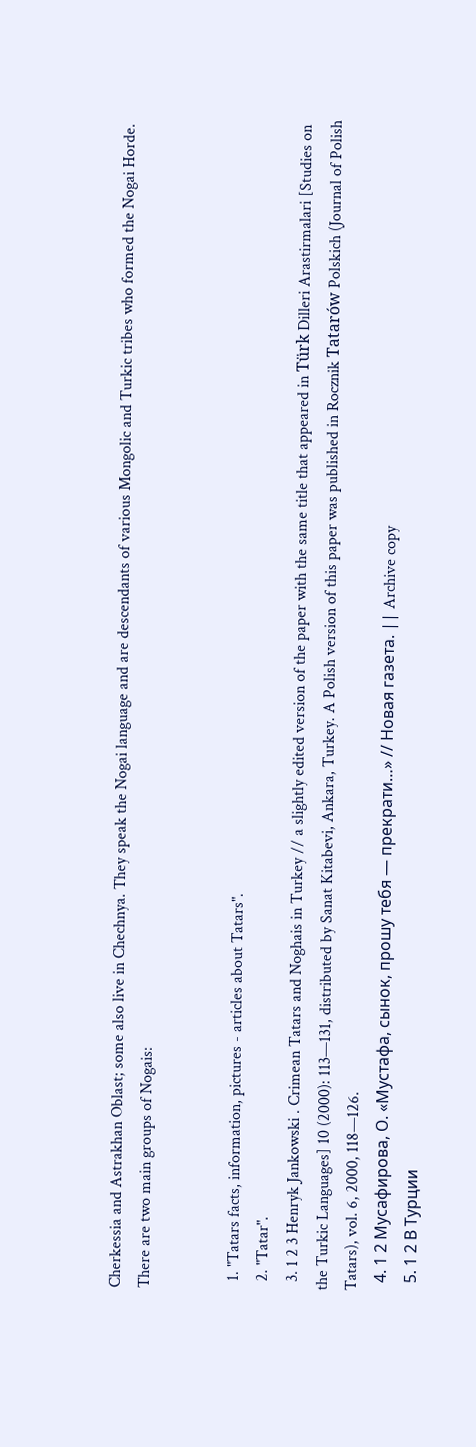Cherkessia and Astrakhan Oblast; some also live in Chechnya. They speak the Nogai language and are descendants of various Mongolic and Turkic tribes who formed the Nogai Horde. There are two main groups of Nogais:


  1. "Tatars facts, information, pictures - articles about Tatars".
  2. "Tatar".
  3. 1 2 3 Henryk Jankowski . Crimean Tatars and Noghais in Turkey // a slightly edited version of the paper with the same title that appeared in Türk Dilleri Arastirmalari [Studies on the Turkic Languages] 10 (2000): 113—131, distributed by Sanat Kitabevi, Ankara, Turkey. A Polish version of this paper was published in Rocznik Tatarów Polskich (Journal of Polish Tatars), vol. 6, 2000, 118—126.
  4. 1 2 Мусафирова, О. «Мустафа, сынок, прошу тебя — прекрати…» // Новая газета. || Archive copy
  5. 1 2 В Турции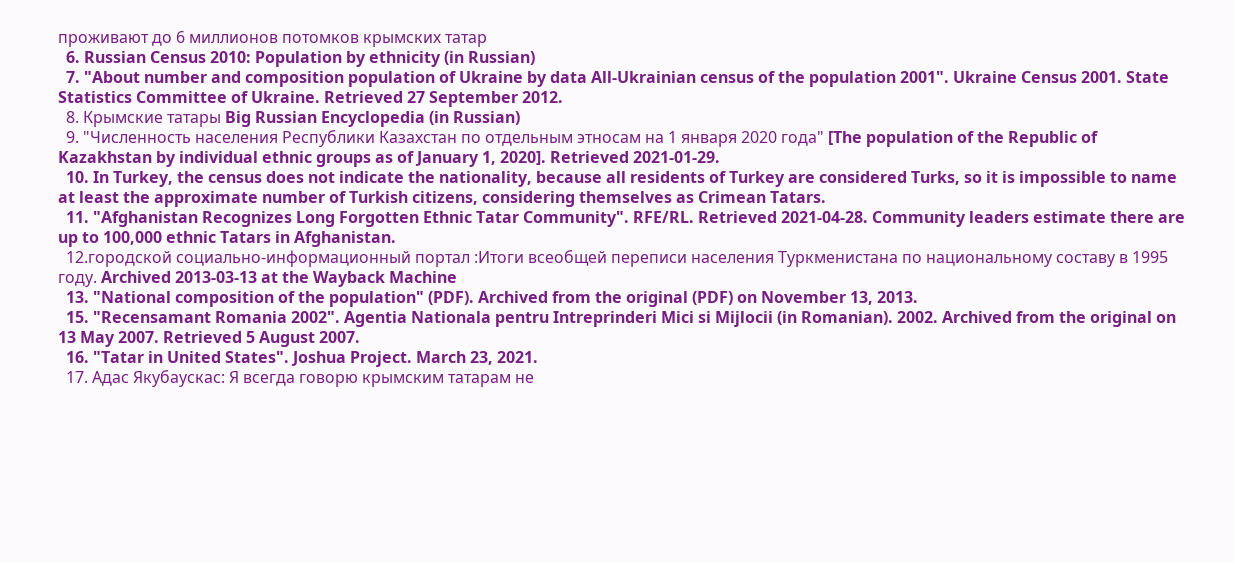проживают до 6 миллионов потомков крымских татар
  6. Russian Census 2010: Population by ethnicity (in Russian)
  7. "About number and composition population of Ukraine by data All-Ukrainian census of the population 2001". Ukraine Census 2001. State Statistics Committee of Ukraine. Retrieved 27 September 2012.
  8. Крымские татары Big Russian Encyclopedia (in Russian)
  9. "Численность населения Республики Казахстан по отдельным этносам на 1 января 2020 года" [The population of the Republic of Kazakhstan by individual ethnic groups as of January 1, 2020]. Retrieved 2021-01-29.
  10. In Turkey, the census does not indicate the nationality, because all residents of Turkey are considered Turks, so it is impossible to name at least the approximate number of Turkish citizens, considering themselves as Crimean Tatars.
  11. "Afghanistan Recognizes Long Forgotten Ethnic Tatar Community". RFE/RL. Retrieved 2021-04-28. Community leaders estimate there are up to 100,000 ethnic Tatars in Afghanistan.
  12.городской социально-информационный портал :Итоги всеобщей переписи населения Туркменистана по национальному составу в 1995 году. Archived 2013-03-13 at the Wayback Machine
  13. "National composition of the population" (PDF). Archived from the original (PDF) on November 13, 2013.
  15. "Recensamant Romania 2002". Agentia Nationala pentru Intreprinderi Mici si Mijlocii (in Romanian). 2002. Archived from the original on 13 May 2007. Retrieved 5 August 2007.
  16. "Tatar in United States". Joshua Project. March 23, 2021.
  17. Адас Якубаускас: Я всегда говорю крымским татарам не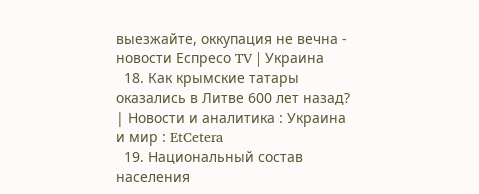выезжайте, оккупация не вечна - новости Еспресо TV | Украина
  18. Как крымские татары оказались в Литве 600 лет назад? | Новости и аналитика : Украина и мир : EtCetera
  19. Национальный состав населения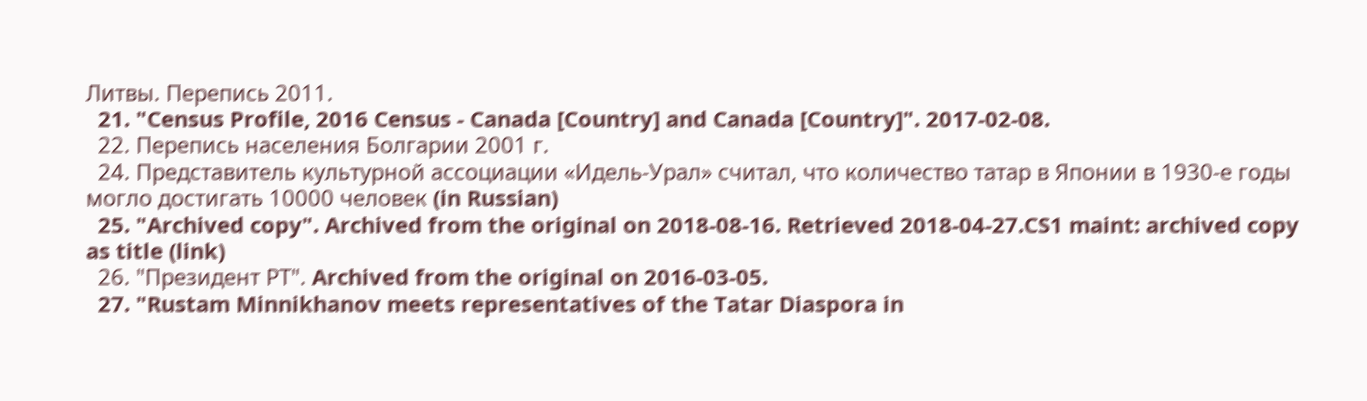Литвы. Перепись 2011.
  21. "Census Profile, 2016 Census - Canada [Country] and Canada [Country]". 2017-02-08.
  22. Перепись населения Болгарии 2001 г.
  24. Представитель культурной ассоциации «Идель-Урал» считал, что количество татар в Японии в 1930-е годы могло достигать 10000 человек (in Russian)
  25. "Archived copy". Archived from the original on 2018-08-16. Retrieved 2018-04-27.CS1 maint: archived copy as title (link)
  26. "Президент РТ". Archived from the original on 2016-03-05.
  27. "Rustam Minnikhanov meets representatives of the Tatar Diaspora in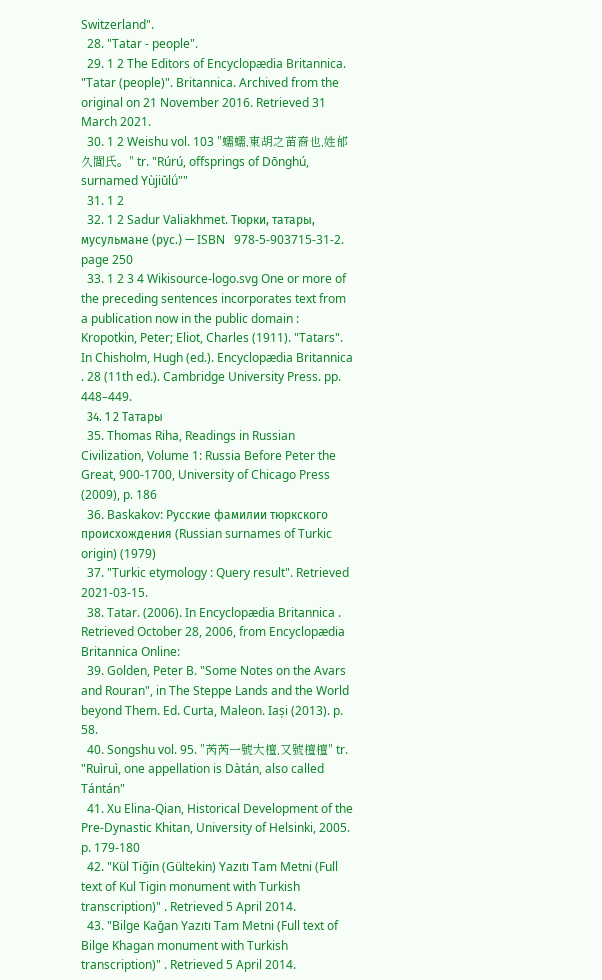Switzerland".
  28. "Tatar - people".
  29. 1 2 The Editors of Encyclopædia Britannica. "Tatar (people)". Britannica. Archived from the original on 21 November 2016. Retrieved 31 March 2021.
  30. 1 2 Weishu vol. 103 "蠕蠕,東胡之苗裔也,姓郁久閭氏。" tr. "Rúrú, offsprings of Dōnghú, surnamed Yùjiŭlǘ""
  31. 1 2
  32. 1 2 Sadur Valiakhmet. Тюрки, татары, мусульмане (рус.) — ISBN   978-5-903715-31-2. page 250
  33. 1 2 3 4 Wikisource-logo.svg One or more of the preceding sentences incorporates text from a publication now in the public domain :  Kropotkin, Peter; Eliot, Charles (1911). "Tatars". In Chisholm, Hugh (ed.). Encyclopædia Britannica . 28 (11th ed.). Cambridge University Press. pp. 448–449.
  34. 1 2 Татары
  35. Thomas Riha, Readings in Russian Civilization, Volume 1: Russia Before Peter the Great, 900-1700, University of Chicago Press (2009), p. 186
  36. Baskakov: Русские фамилии тюркского происхождения (Russian surnames of Turkic origin) (1979)
  37. "Turkic etymology : Query result". Retrieved 2021-03-15.
  38. Tatar. (2006). In Encyclopædia Britannica . Retrieved October 28, 2006, from Encyclopædia Britannica Online:
  39. Golden, Peter B. "Some Notes on the Avars and Rouran", in The Steppe Lands and the World beyond Them. Ed. Curta, Maleon. Iași (2013). p. 58.
  40. Songshu vol. 95. "芮芮一號大檀,又號檀檀" tr. "Ruìruì, one appellation is Dàtán, also called Tántán"
  41. Xu Elina-Qian, Historical Development of the Pre-Dynastic Khitan, University of Helsinki, 2005. p. 179-180
  42. "Kül Tiğin (Gültekin) Yazıtı Tam Metni (Full text of Kul Tigin monument with Turkish transcription)" . Retrieved 5 April 2014.
  43. "Bilge Kağan Yazıtı Tam Metni (Full text of Bilge Khagan monument with Turkish transcription)" . Retrieved 5 April 2014.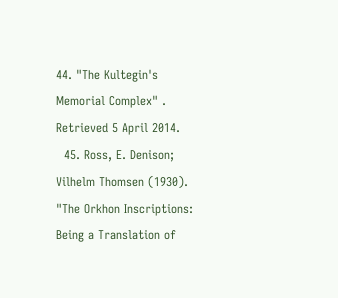44. "The Kultegin's Memorial Complex" . Retrieved 5 April 2014.
  45. Ross, E. Denison; Vilhelm Thomsen (1930). "The Orkhon Inscriptions: Being a Translation of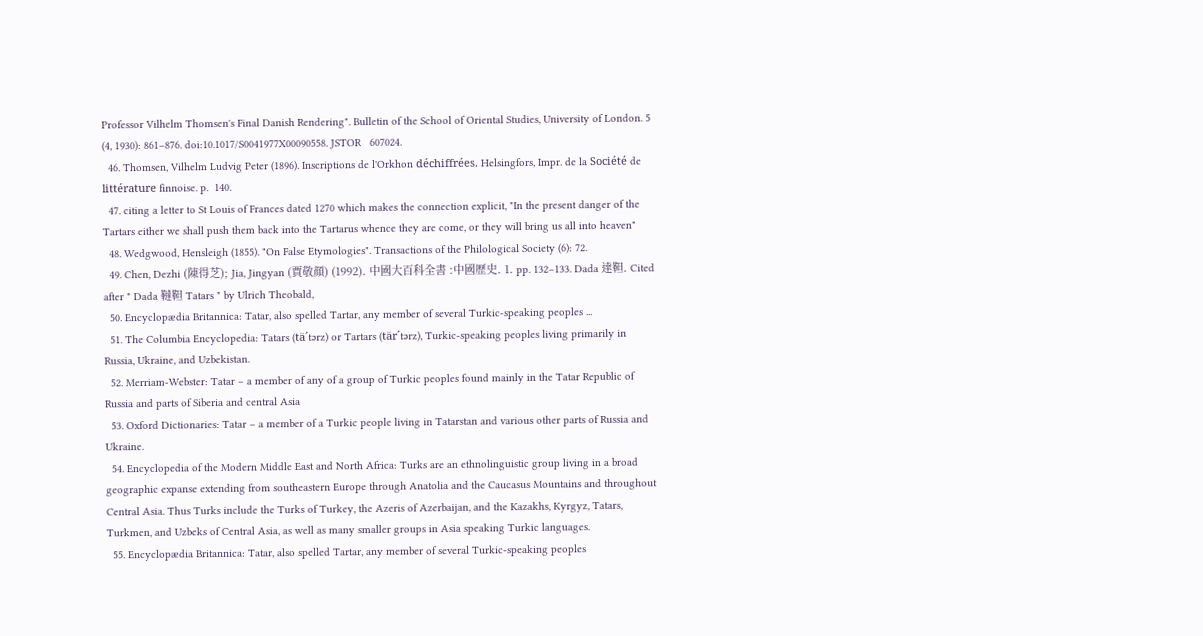Professor Vilhelm Thomsen's Final Danish Rendering". Bulletin of the School of Oriental Studies, University of London. 5 (4, 1930): 861–876. doi:10.1017/S0041977X00090558. JSTOR   607024.
  46. Thomsen, Vilhelm Ludvig Peter (1896). Inscriptions de l'Orkhon déchiffrées. Helsingfors, Impr. de la Société de littérature finnoise. p.  140.
  47. citing a letter to St Louis of Frances dated 1270 which makes the connection explicit, "In the present danger of the Tartars either we shall push them back into the Tartarus whence they are come, or they will bring us all into heaven"
  48. Wedgwood, Hensleigh (1855). "On False Etymologies". Transactions of the Philological Society (6): 72.
  49. Chen, Dezhi (陳得芝); Jia, Jingyan (賈敬顔) (1992). 中國大百科全書 :中國歷史. 1. pp. 132–133. Dada 達靼. Cited after " Dada 韃靼 Tatars " by Ulrich Theobald,
  50. Encyclopædia Britannica: Tatar, also spelled Tartar, any member of several Turkic-speaking peoples ...
  51. The Columbia Encyclopedia: Tatars (tä´tərz) or Tartars (tär´tərz), Turkic-speaking peoples living primarily in Russia, Ukraine, and Uzbekistan.
  52. Merriam-Webster: Tatar – a member of any of a group of Turkic peoples found mainly in the Tatar Republic of Russia and parts of Siberia and central Asia
  53. Oxford Dictionaries: Tatar – a member of a Turkic people living in Tatarstan and various other parts of Russia and Ukraine.
  54. Encyclopedia of the Modern Middle East and North Africa: Turks are an ethnolinguistic group living in a broad geographic expanse extending from southeastern Europe through Anatolia and the Caucasus Mountains and throughout Central Asia. Thus Turks include the Turks of Turkey, the Azeris of Azerbaijan, and the Kazakhs, Kyrgyz, Tatars, Turkmen, and Uzbeks of Central Asia, as well as many smaller groups in Asia speaking Turkic languages.
  55. Encyclopædia Britannica: Tatar, also spelled Tartar, any member of several Turkic-speaking peoples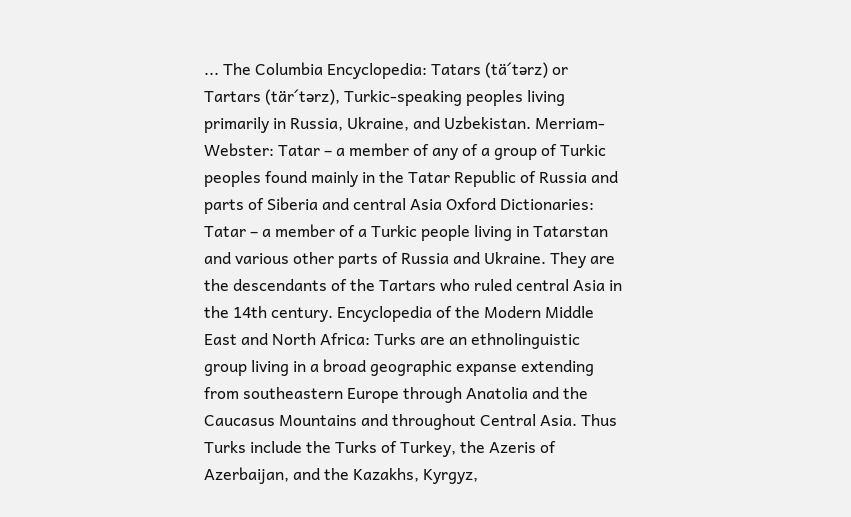... The Columbia Encyclopedia: Tatars (tä´tərz) or Tartars (tär´tərz), Turkic-speaking peoples living primarily in Russia, Ukraine, and Uzbekistan. Merriam-Webster: Tatar – a member of any of a group of Turkic peoples found mainly in the Tatar Republic of Russia and parts of Siberia and central Asia Oxford Dictionaries: Tatar – a member of a Turkic people living in Tatarstan and various other parts of Russia and Ukraine. They are the descendants of the Tartars who ruled central Asia in the 14th century. Encyclopedia of the Modern Middle East and North Africa: Turks are an ethnolinguistic group living in a broad geographic expanse extending from southeastern Europe through Anatolia and the Caucasus Mountains and throughout Central Asia. Thus Turks include the Turks of Turkey, the Azeris of Azerbaijan, and the Kazakhs, Kyrgyz,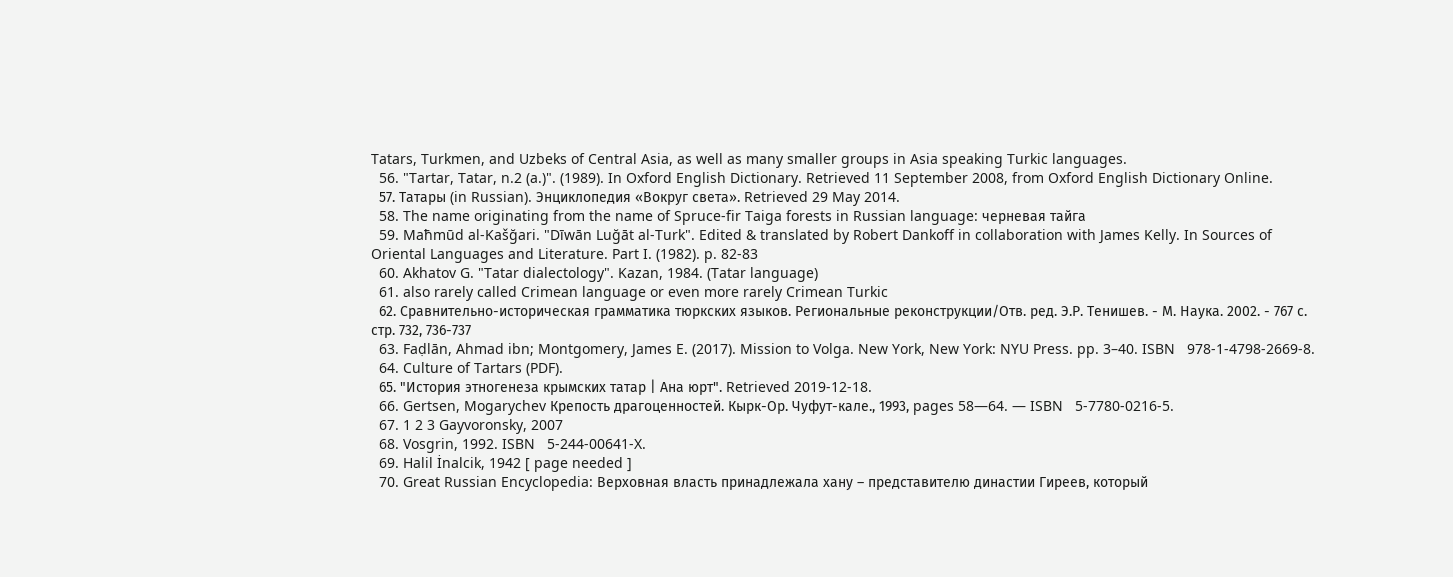Tatars, Turkmen, and Uzbeks of Central Asia, as well as many smaller groups in Asia speaking Turkic languages.
  56. "Tartar, Tatar, n.2 (a.)". (1989). In Oxford English Dictionary. Retrieved 11 September 2008, from Oxford English Dictionary Online.
  57. Татары (in Russian). Энциклопедия «Вокруг света». Retrieved 29 May 2014.
  58. The name originating from the name of Spruce-fir Taiga forests in Russian language: черневая тайга
  59. Maħmūd al-Kašğari. "Dīwān Luğāt al-Turk". Edited & translated by Robert Dankoff in collaboration with James Kelly. In Sources of Oriental Languages and Literature. Part I. (1982). p. 82-83
  60. Akhatov G. "Tatar dialectology". Kazan, 1984. (Tatar language)
  61. also rarely called Crimean language or even more rarely Crimean Turkic
  62. Сравнительно-историческая грамматика тюркских языков. Региональные реконструкции/Отв. ред. Э.Р. Тенишев. - М. Наука. 2002. - 767 с. стр. 732, 736-737
  63. Faḍlān, Ahmad ibn; Montgomery, James E. (2017). Mission to Volga. New York, New York: NYU Press. pp. 3–40. ISBN   978-1-4798-2669-8.
  64. Culture of Tartars (PDF).
  65. "История этногенеза крымских татар | Ана юрт". Retrieved 2019-12-18.
  66. Gertsen, Mogarychev Крепость драгоценностей. Кырк-Ор. Чуфут-кале., 1993, pages 58—64. — ISBN   5-7780-0216-5.
  67. 1 2 3 Gayvoronsky, 2007
  68. Vosgrin, 1992. ISBN   5-244-00641-X.
  69. Halil İnalcik, 1942 [ page needed ]
  70. Great Russian Encyclopedia: Верховная власть принадлежала хану – представителю династии Гиреев, который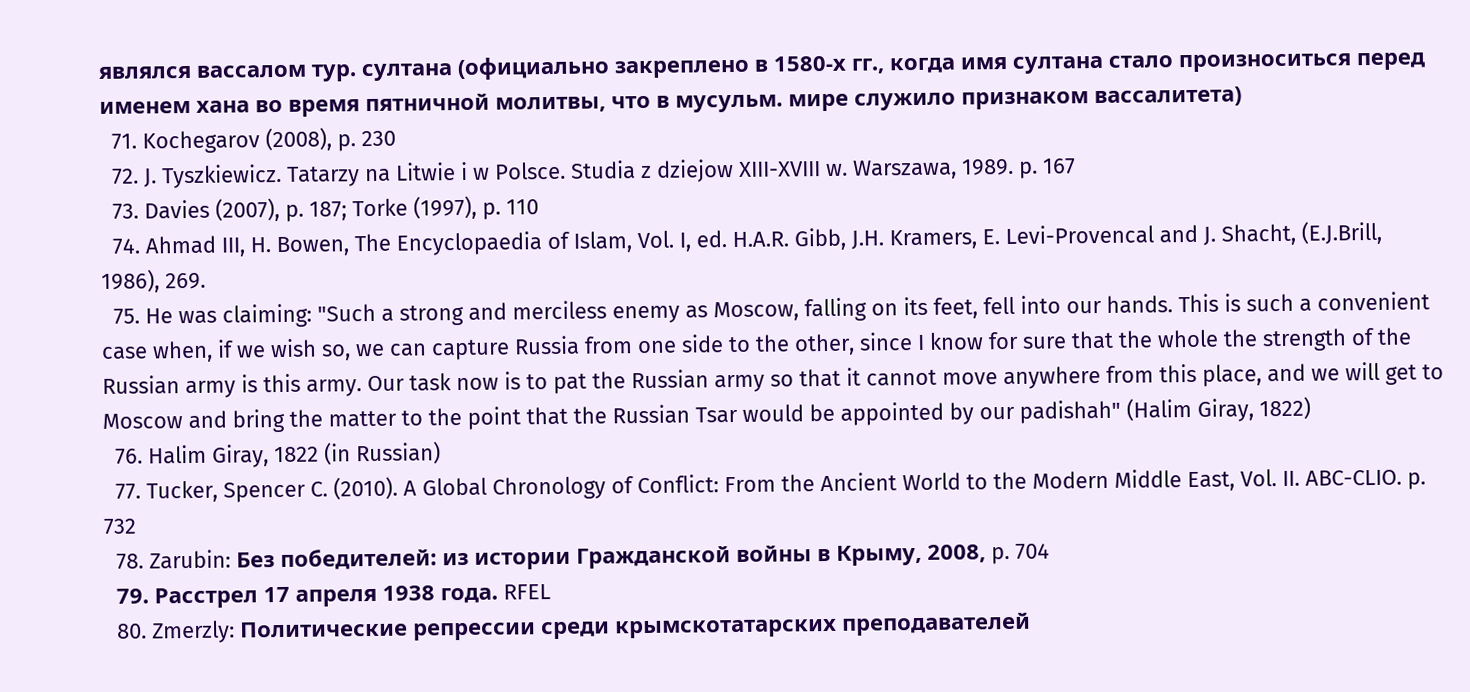являлся вассалом тур. султана (официально закреплено в 1580-х гг., когда имя султана стало произноситься перед именем хана во время пятничной молитвы, что в мусульм. мире служило признаком вассалитета)
  71. Kochegarov (2008), p. 230
  72. J. Tyszkiewicz. Tatarzy na Litwie i w Polsce. Studia z dziejow XIII-XVIII w. Warszawa, 1989. p. 167
  73. Davies (2007), p. 187; Torke (1997), p. 110
  74. Ahmad III, H. Bowen, The Encyclopaedia of Islam, Vol. I, ed. H.A.R. Gibb, J.H. Kramers, E. Levi-Provencal and J. Shacht, (E.J.Brill, 1986), 269.
  75. He was claiming: "Such a strong and merciless enemy as Moscow, falling on its feet, fell into our hands. This is such a convenient case when, if we wish so, we can capture Russia from one side to the other, since I know for sure that the whole the strength of the Russian army is this army. Our task now is to pat the Russian army so that it cannot move anywhere from this place, and we will get to Moscow and bring the matter to the point that the Russian Tsar would be appointed by our padishah" (Halim Giray, 1822)
  76. Halim Giray, 1822 (in Russian)
  77. Tucker, Spencer C. (2010). A Global Chronology of Conflict: From the Ancient World to the Modern Middle East, Vol. II. ABC-CLIO. p. 732
  78. Zarubin: Без победителей: из истории Гражданской войны в Крыму, 2008, p. 704
  79. Расстрел 17 апреля 1938 года. RFEL
  80. Zmerzly: Политические репрессии среди крымскотатарских преподавателей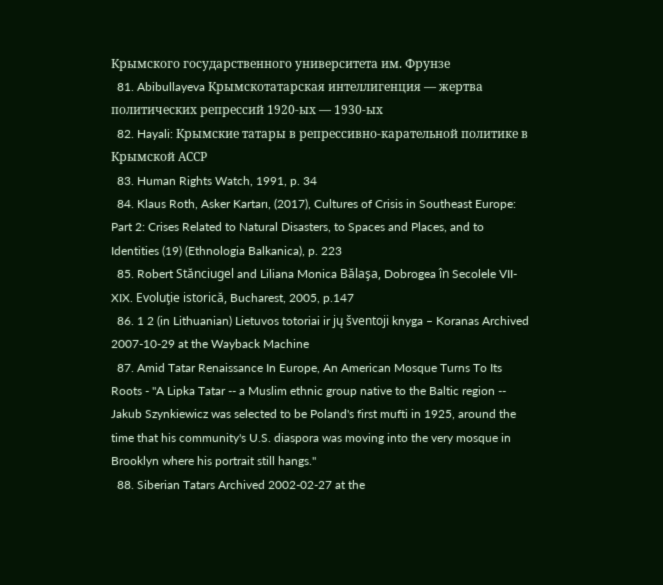Крымского государственного университета им. Фрунзе
  81. Abibullayeva Крымскотатарская интеллигенция — жертва политических репрессий 1920-ых — 1930-ых
  82. Hayali: Крымские татары в репрессивно-карательной политике в Крымской АССР
  83. Human Rights Watch, 1991, p. 34
  84. Klaus Roth, Asker Kartarı, (2017), Cultures of Crisis in Southeast Europe: Part 2: Crises Related to Natural Disasters, to Spaces and Places, and to Identities (19) (Ethnologia Balkanica), p. 223
  85. Robert Stănciugel and Liliana Monica Bălaşa, Dobrogea în Secolele VII-XIX. Evoluţie istorică, Bucharest, 2005, p.147
  86. 1 2 (in Lithuanian) Lietuvos totoriai ir jų šventoji knyga – Koranas Archived 2007-10-29 at the Wayback Machine
  87. Amid Tatar Renaissance In Europe, An American Mosque Turns To Its Roots - "A Lipka Tatar -- a Muslim ethnic group native to the Baltic region -- Jakub Szynkiewicz was selected to be Poland's first mufti in 1925, around the time that his community's U.S. diaspora was moving into the very mosque in Brooklyn where his portrait still hangs."
  88. Siberian Tatars Archived 2002-02-27 at the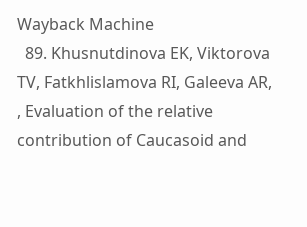Wayback Machine
  89. Khusnutdinova EK, Viktorova TV, Fatkhlislamova RI, Galeeva AR, , Evaluation of the relative contribution of Caucasoid and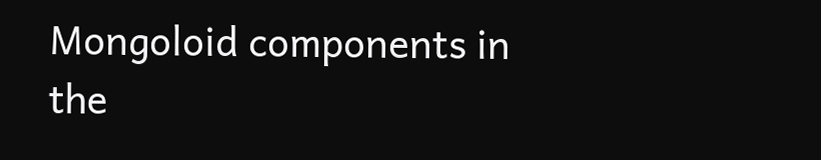Mongoloid components in the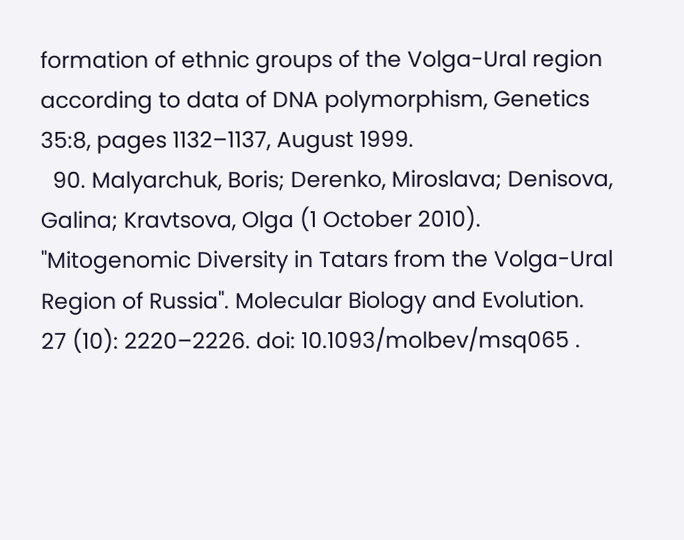formation of ethnic groups of the Volga-Ural region according to data of DNA polymorphism, Genetics 35:8, pages 1132–1137, August 1999.
  90. Malyarchuk, Boris; Derenko, Miroslava; Denisova, Galina; Kravtsova, Olga (1 October 2010). "Mitogenomic Diversity in Tatars from the Volga-Ural Region of Russia". Molecular Biology and Evolution. 27 (10): 2220–2226. doi: 10.1093/molbev/msq065 .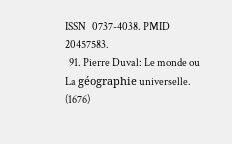ISSN   0737-4038. PMID   20457583.
  91. Pierre Duval: Le monde ou La géographie universelle. (1676)